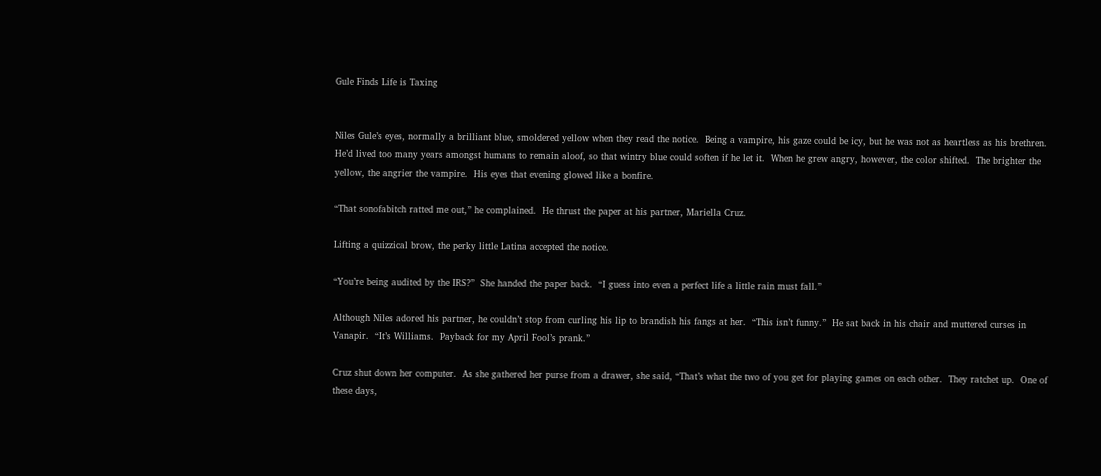Gule Finds Life is Taxing


Niles Gule’s eyes, normally a brilliant blue, smoldered yellow when they read the notice.  Being a vampire, his gaze could be icy, but he was not as heartless as his brethren.  He’d lived too many years amongst humans to remain aloof, so that wintry blue could soften if he let it.  When he grew angry, however, the color shifted.  The brighter the yellow, the angrier the vampire.  His eyes that evening glowed like a bonfire.

“That sonofabitch ratted me out,” he complained.  He thrust the paper at his partner, Mariella Cruz.

Lifting a quizzical brow, the perky little Latina accepted the notice.

“You’re being audited by the IRS?”  She handed the paper back.  “I guess into even a perfect life a little rain must fall.”

Although Niles adored his partner, he couldn’t stop from curling his lip to brandish his fangs at her.  “This isn’t funny.”  He sat back in his chair and muttered curses in Vanapir.  “It’s Williams.  Payback for my April Fool’s prank.”

Cruz shut down her computer.  As she gathered her purse from a drawer, she said, “That’s what the two of you get for playing games on each other.  They ratchet up.  One of these days,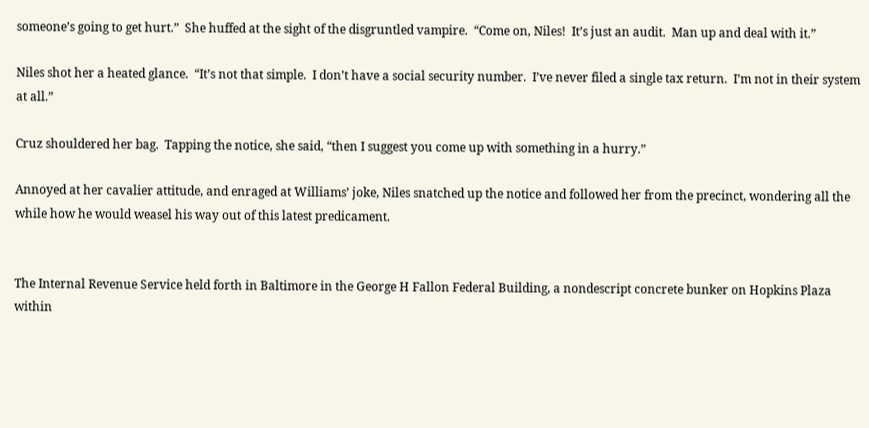someone’s going to get hurt.”  She huffed at the sight of the disgruntled vampire.  “Come on, Niles!  It’s just an audit.  Man up and deal with it.”

Niles shot her a heated glance.  “It’s not that simple.  I don’t have a social security number.  I’ve never filed a single tax return.  I’m not in their system at all.”

Cruz shouldered her bag.  Tapping the notice, she said, “then I suggest you come up with something in a hurry.”

Annoyed at her cavalier attitude, and enraged at Williams’ joke, Niles snatched up the notice and followed her from the precinct, wondering all the while how he would weasel his way out of this latest predicament.


The Internal Revenue Service held forth in Baltimore in the George H Fallon Federal Building, a nondescript concrete bunker on Hopkins Plaza within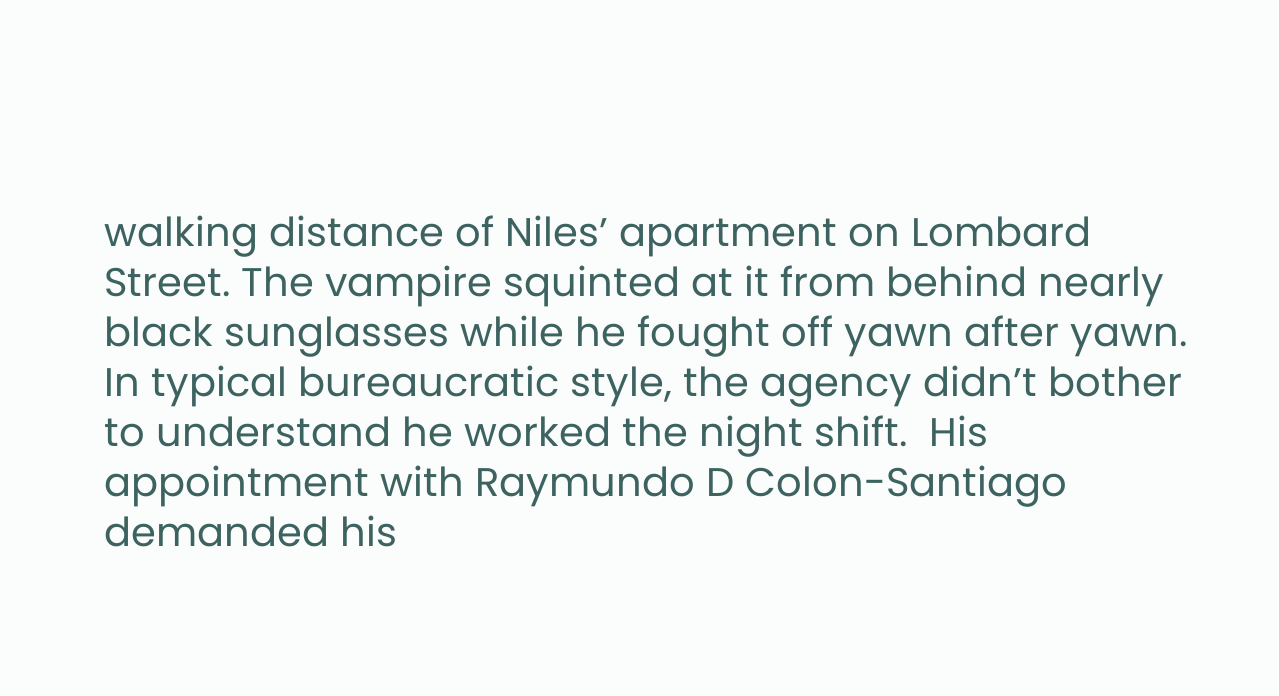walking distance of Niles’ apartment on Lombard Street. The vampire squinted at it from behind nearly black sunglasses while he fought off yawn after yawn.  In typical bureaucratic style, the agency didn’t bother to understand he worked the night shift.  His appointment with Raymundo D Colon-Santiago demanded his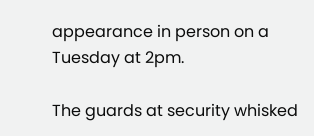appearance in person on a Tuesday at 2pm.

The guards at security whisked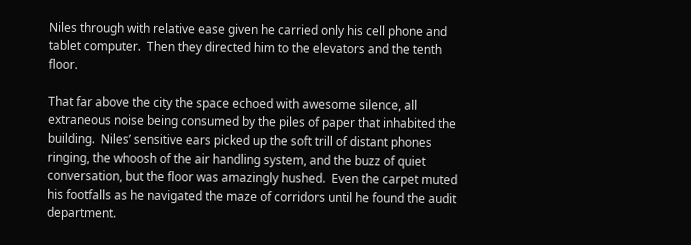Niles through with relative ease given he carried only his cell phone and tablet computer.  Then they directed him to the elevators and the tenth floor.

That far above the city the space echoed with awesome silence, all extraneous noise being consumed by the piles of paper that inhabited the building.  Niles’ sensitive ears picked up the soft trill of distant phones ringing, the whoosh of the air handling system, and the buzz of quiet conversation, but the floor was amazingly hushed.  Even the carpet muted his footfalls as he navigated the maze of corridors until he found the audit department.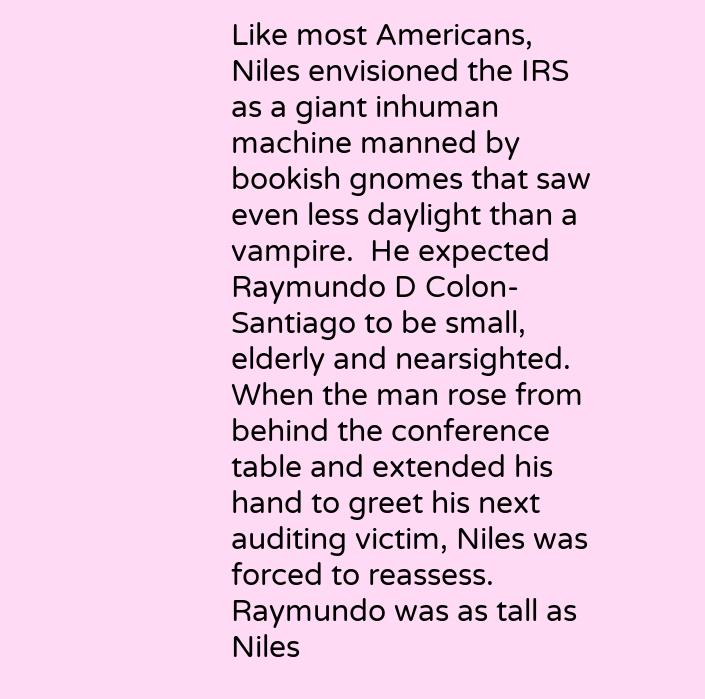Like most Americans, Niles envisioned the IRS as a giant inhuman machine manned by bookish gnomes that saw even less daylight than a vampire.  He expected Raymundo D Colon-Santiago to be small, elderly and nearsighted.  When the man rose from behind the conference table and extended his hand to greet his next auditing victim, Niles was forced to reassess.  Raymundo was as tall as Niles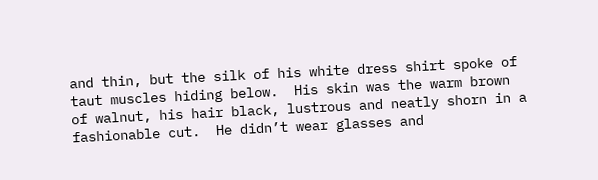and thin, but the silk of his white dress shirt spoke of taut muscles hiding below.  His skin was the warm brown of walnut, his hair black, lustrous and neatly shorn in a fashionable cut.  He didn’t wear glasses and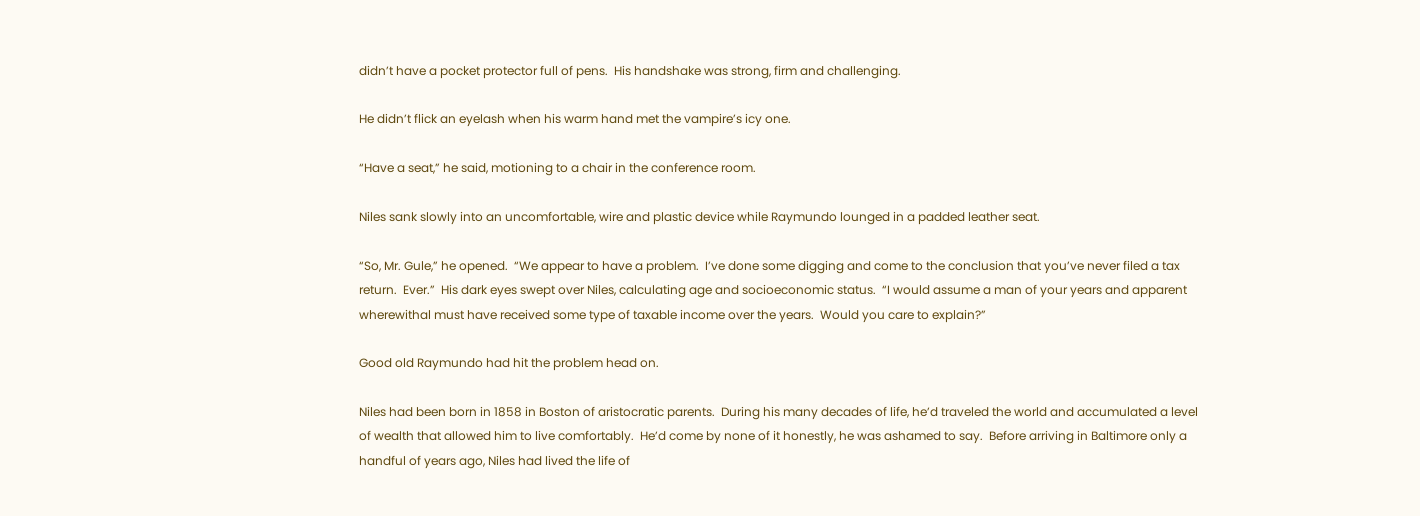didn’t have a pocket protector full of pens.  His handshake was strong, firm and challenging.

He didn’t flick an eyelash when his warm hand met the vampire’s icy one.

“Have a seat,” he said, motioning to a chair in the conference room.

Niles sank slowly into an uncomfortable, wire and plastic device while Raymundo lounged in a padded leather seat.

“So, Mr. Gule,” he opened.  “We appear to have a problem.  I’ve done some digging and come to the conclusion that you’ve never filed a tax return.  Ever.”  His dark eyes swept over Niles, calculating age and socioeconomic status.  “I would assume a man of your years and apparent wherewithal must have received some type of taxable income over the years.  Would you care to explain?”

Good old Raymundo had hit the problem head on.

Niles had been born in 1858 in Boston of aristocratic parents.  During his many decades of life, he’d traveled the world and accumulated a level of wealth that allowed him to live comfortably.  He’d come by none of it honestly, he was ashamed to say.  Before arriving in Baltimore only a handful of years ago, Niles had lived the life of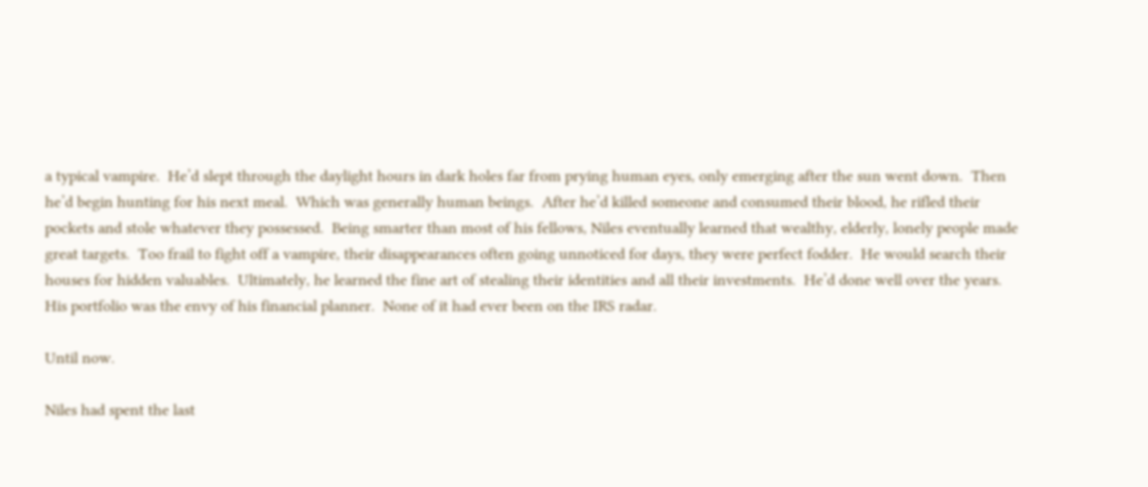a typical vampire.  He’d slept through the daylight hours in dark holes far from prying human eyes, only emerging after the sun went down.  Then he’d begin hunting for his next meal.  Which was generally human beings.  After he’d killed someone and consumed their blood, he rifled their pockets and stole whatever they possessed.  Being smarter than most of his fellows, Niles eventually learned that wealthy, elderly, lonely people made great targets.  Too frail to fight off a vampire, their disappearances often going unnoticed for days, they were perfect fodder.  He would search their houses for hidden valuables.  Ultimately, he learned the fine art of stealing their identities and all their investments.  He’d done well over the years.  His portfolio was the envy of his financial planner.  None of it had ever been on the IRS radar.

Until now.

Niles had spent the last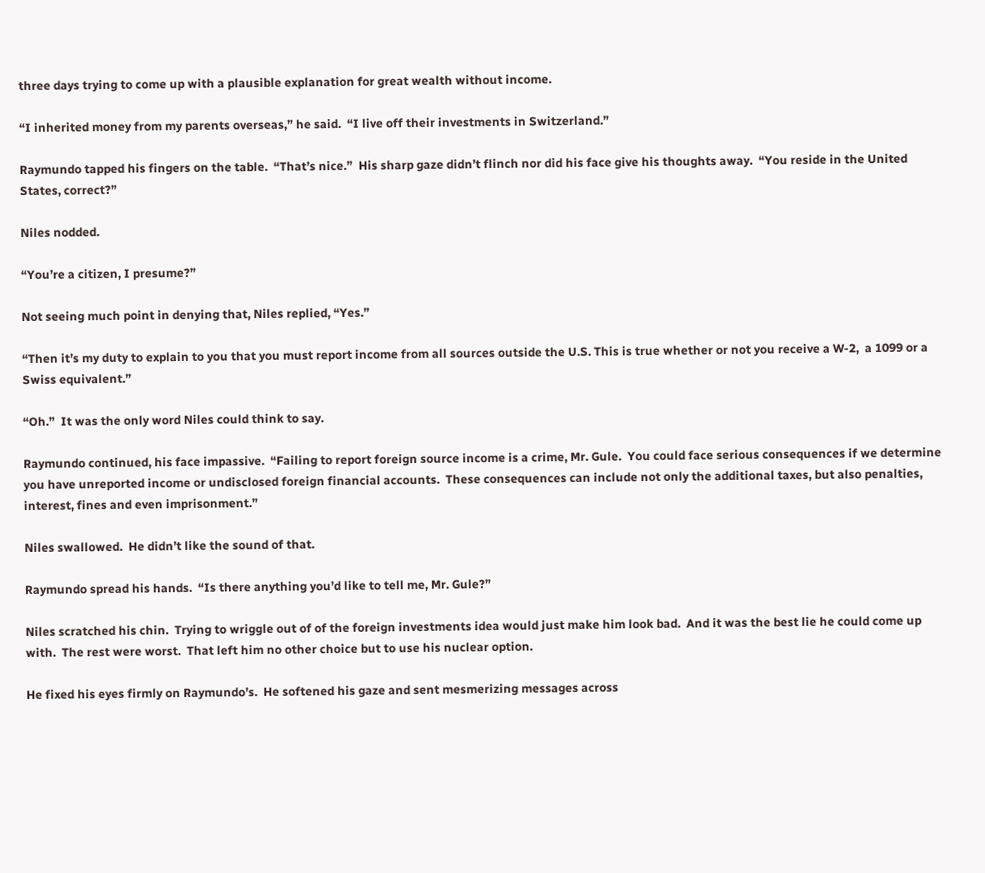three days trying to come up with a plausible explanation for great wealth without income.

“I inherited money from my parents overseas,” he said.  “I live off their investments in Switzerland.”

Raymundo tapped his fingers on the table.  “That’s nice.”  His sharp gaze didn’t flinch nor did his face give his thoughts away.  “You reside in the United States, correct?”

Niles nodded.

“You’re a citizen, I presume?”

Not seeing much point in denying that, Niles replied, “Yes.”

“Then it’s my duty to explain to you that you must report income from all sources outside the U.S. This is true whether or not you receive a W-2,  a 1099 or a Swiss equivalent.”

“Oh.”  It was the only word Niles could think to say.

Raymundo continued, his face impassive.  “Failing to report foreign source income is a crime, Mr. Gule.  You could face serious consequences if we determine you have unreported income or undisclosed foreign financial accounts.  These consequences can include not only the additional taxes, but also penalties, interest, fines and even imprisonment.”

Niles swallowed.  He didn’t like the sound of that.

Raymundo spread his hands.  “Is there anything you’d like to tell me, Mr. Gule?”

Niles scratched his chin.  Trying to wriggle out of of the foreign investments idea would just make him look bad.  And it was the best lie he could come up with.  The rest were worst.  That left him no other choice but to use his nuclear option.

He fixed his eyes firmly on Raymundo’s.  He softened his gaze and sent mesmerizing messages across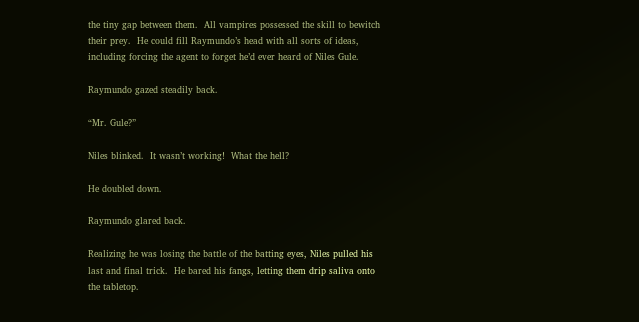the tiny gap between them.  All vampires possessed the skill to bewitch their prey.  He could fill Raymundo’s head with all sorts of ideas, including forcing the agent to forget he’d ever heard of Niles Gule.

Raymundo gazed steadily back.

“Mr. Gule?”

Niles blinked.  It wasn’t working!  What the hell?

He doubled down.

Raymundo glared back.

Realizing he was losing the battle of the batting eyes, Niles pulled his last and final trick.  He bared his fangs, letting them drip saliva onto the tabletop.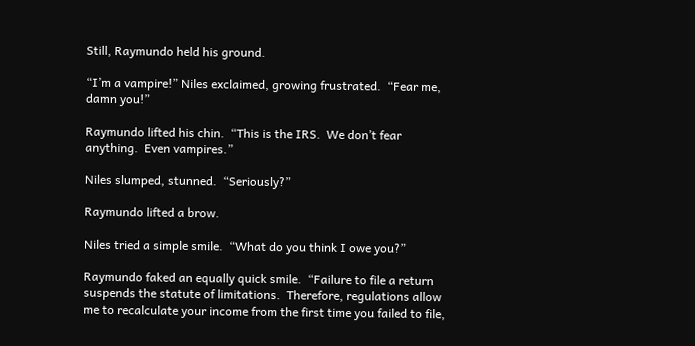Still, Raymundo held his ground.

“I’m a vampire!” Niles exclaimed, growing frustrated.  “Fear me, damn you!”

Raymundo lifted his chin.  “This is the IRS.  We don’t fear anything.  Even vampires.”

Niles slumped, stunned.  “Seriously?”

Raymundo lifted a brow.

Niles tried a simple smile.  “What do you think I owe you?”

Raymundo faked an equally quick smile.  “Failure to file a return suspends the statute of limitations.  Therefore, regulations allow me to recalculate your income from the first time you failed to file,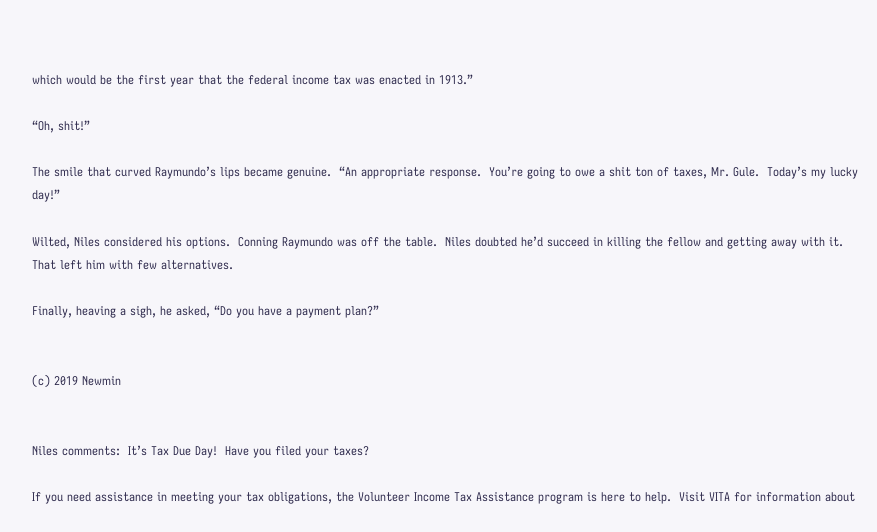which would be the first year that the federal income tax was enacted in 1913.”

“Oh, shit!”

The smile that curved Raymundo’s lips became genuine.  “An appropriate response.  You’re going to owe a shit ton of taxes, Mr. Gule.  Today’s my lucky day!”

Wilted, Niles considered his options.  Conning Raymundo was off the table.  Niles doubted he’d succeed in killing the fellow and getting away with it.  That left him with few alternatives.

Finally, heaving a sigh, he asked, “Do you have a payment plan?”


(c) 2019 Newmin


Niles comments:  It’s Tax Due Day!  Have you filed your taxes?

If you need assistance in meeting your tax obligations, the Volunteer Income Tax Assistance program is here to help.  Visit VITA for information about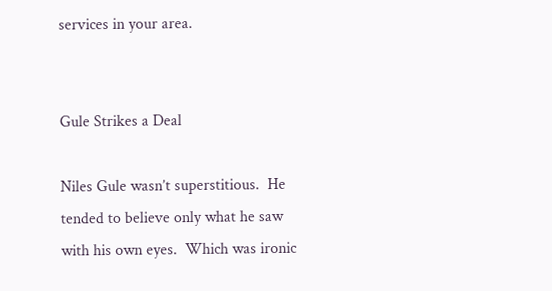services in your area.


Gule Strikes a Deal

Niles Gule wasn’t superstitious.  He tended to believe only what he saw with his own eyes.  Which was ironic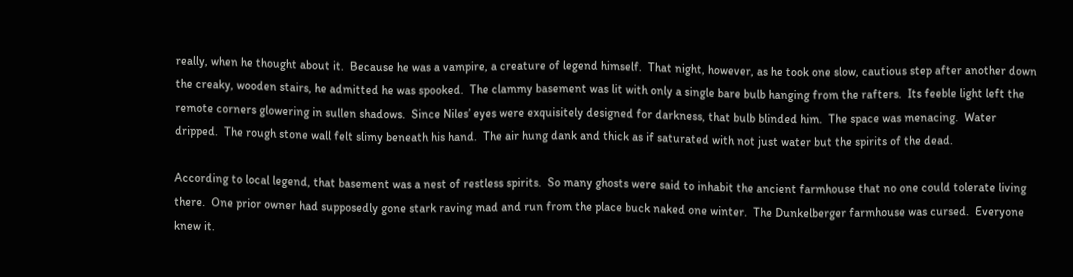really, when he thought about it.  Because he was a vampire, a creature of legend himself.  That night, however, as he took one slow, cautious step after another down the creaky, wooden stairs, he admitted he was spooked.  The clammy basement was lit with only a single bare bulb hanging from the rafters.  Its feeble light left the remote corners glowering in sullen shadows.  Since Niles’ eyes were exquisitely designed for darkness, that bulb blinded him.  The space was menacing.  Water dripped.  The rough stone wall felt slimy beneath his hand.  The air hung dank and thick as if saturated with not just water but the spirits of the dead.

According to local legend, that basement was a nest of restless spirits.  So many ghosts were said to inhabit the ancient farmhouse that no one could tolerate living there.  One prior owner had supposedly gone stark raving mad and run from the place buck naked one winter.  The Dunkelberger farmhouse was cursed.  Everyone knew it.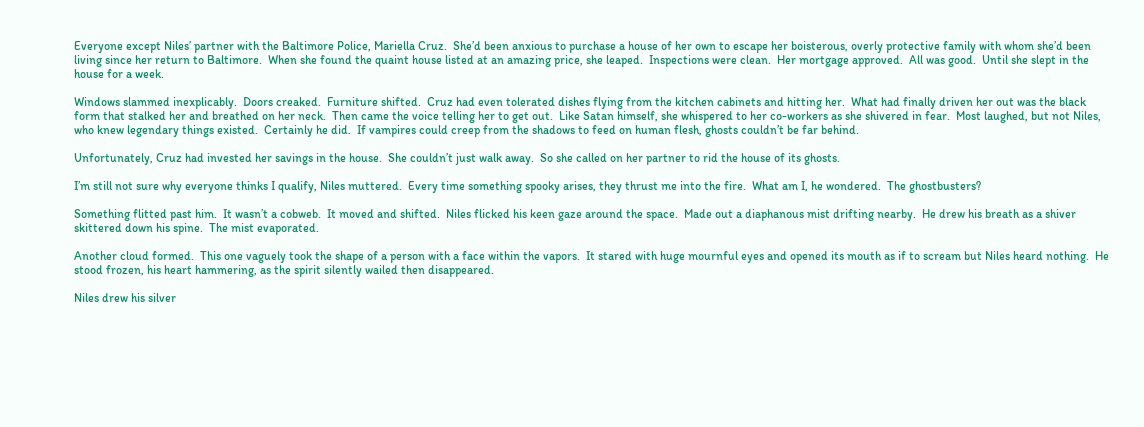Everyone except Niles’ partner with the Baltimore Police, Mariella Cruz.  She’d been anxious to purchase a house of her own to escape her boisterous, overly protective family with whom she’d been living since her return to Baltimore.  When she found the quaint house listed at an amazing price, she leaped.  Inspections were clean.  Her mortgage approved.  All was good.  Until she slept in the house for a week.

Windows slammed inexplicably.  Doors creaked.  Furniture shifted.  Cruz had even tolerated dishes flying from the kitchen cabinets and hitting her.  What had finally driven her out was the black form that stalked her and breathed on her neck.  Then came the voice telling her to get out.  Like Satan himself, she whispered to her co-workers as she shivered in fear.  Most laughed, but not Niles, who knew legendary things existed.  Certainly he did.  If vampires could creep from the shadows to feed on human flesh, ghosts couldn’t be far behind.

Unfortunately, Cruz had invested her savings in the house.  She couldn’t just walk away.  So she called on her partner to rid the house of its ghosts.

I’m still not sure why everyone thinks I qualify, Niles muttered.  Every time something spooky arises, they thrust me into the fire.  What am I, he wondered.  The ghostbusters?

Something flitted past him.  It wasn’t a cobweb.  It moved and shifted.  Niles flicked his keen gaze around the space.  Made out a diaphanous mist drifting nearby.  He drew his breath as a shiver skittered down his spine.  The mist evaporated.

Another cloud formed.  This one vaguely took the shape of a person with a face within the vapors.  It stared with huge mournful eyes and opened its mouth as if to scream but Niles heard nothing.  He stood frozen, his heart hammering, as the spirit silently wailed then disappeared.

Niles drew his silver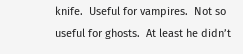knife.  Useful for vampires.  Not so useful for ghosts.  At least he didn’t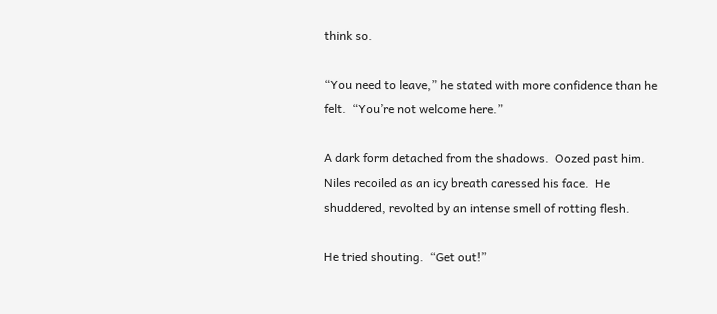think so.

“You need to leave,” he stated with more confidence than he felt.  “You’re not welcome here.”

A dark form detached from the shadows.  Oozed past him.  Niles recoiled as an icy breath caressed his face.  He shuddered, revolted by an intense smell of rotting flesh.

He tried shouting.  “Get out!”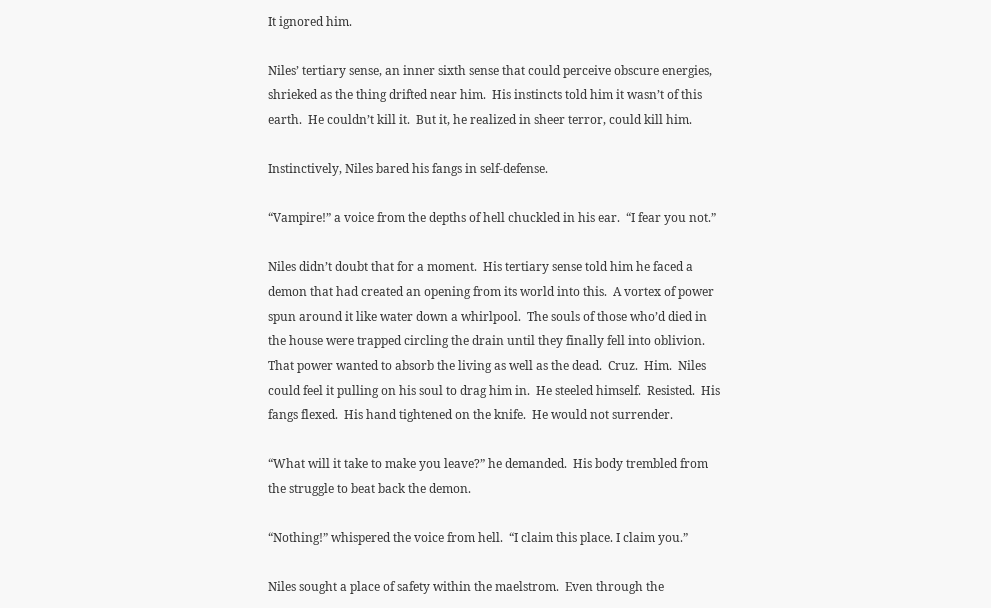It ignored him.

Niles’ tertiary sense, an inner sixth sense that could perceive obscure energies, shrieked as the thing drifted near him.  His instincts told him it wasn’t of this earth.  He couldn’t kill it.  But it, he realized in sheer terror, could kill him.

Instinctively, Niles bared his fangs in self-defense.

“Vampire!” a voice from the depths of hell chuckled in his ear.  “I fear you not.”

Niles didn’t doubt that for a moment.  His tertiary sense told him he faced a demon that had created an opening from its world into this.  A vortex of power spun around it like water down a whirlpool.  The souls of those who’d died in the house were trapped circling the drain until they finally fell into oblivion.  That power wanted to absorb the living as well as the dead.  Cruz.  Him.  Niles could feel it pulling on his soul to drag him in.  He steeled himself.  Resisted.  His fangs flexed.  His hand tightened on the knife.  He would not surrender.

“What will it take to make you leave?” he demanded.  His body trembled from the struggle to beat back the demon.

“Nothing!” whispered the voice from hell.  “I claim this place. I claim you.”

Niles sought a place of safety within the maelstrom.  Even through the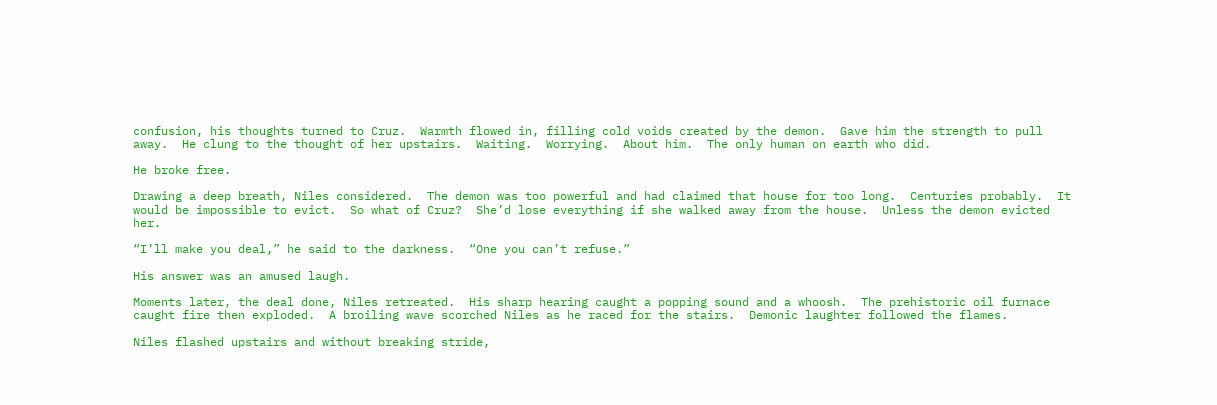confusion, his thoughts turned to Cruz.  Warmth flowed in, filling cold voids created by the demon.  Gave him the strength to pull away.  He clung to the thought of her upstairs.  Waiting.  Worrying.  About him.  The only human on earth who did.

He broke free.

Drawing a deep breath, Niles considered.  The demon was too powerful and had claimed that house for too long.  Centuries probably.  It would be impossible to evict.  So what of Cruz?  She’d lose everything if she walked away from the house.  Unless the demon evicted her.

“I’ll make you deal,” he said to the darkness.  “One you can’t refuse.”

His answer was an amused laugh.

Moments later, the deal done, Niles retreated.  His sharp hearing caught a popping sound and a whoosh.  The prehistoric oil furnace caught fire then exploded.  A broiling wave scorched Niles as he raced for the stairs.  Demonic laughter followed the flames.

Niles flashed upstairs and without breaking stride,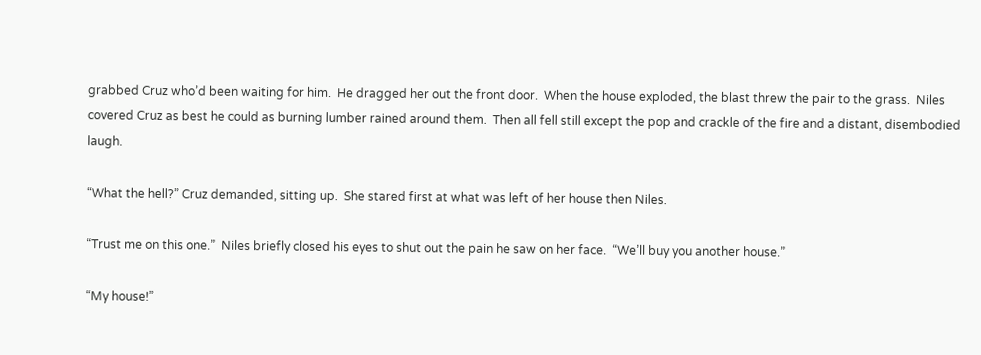grabbed Cruz who’d been waiting for him.  He dragged her out the front door.  When the house exploded, the blast threw the pair to the grass.  Niles covered Cruz as best he could as burning lumber rained around them.  Then all fell still except the pop and crackle of the fire and a distant, disembodied laugh.

“What the hell?” Cruz demanded, sitting up.  She stared first at what was left of her house then Niles.

“Trust me on this one.”  Niles briefly closed his eyes to shut out the pain he saw on her face.  “We’ll buy you another house.”

“My house!”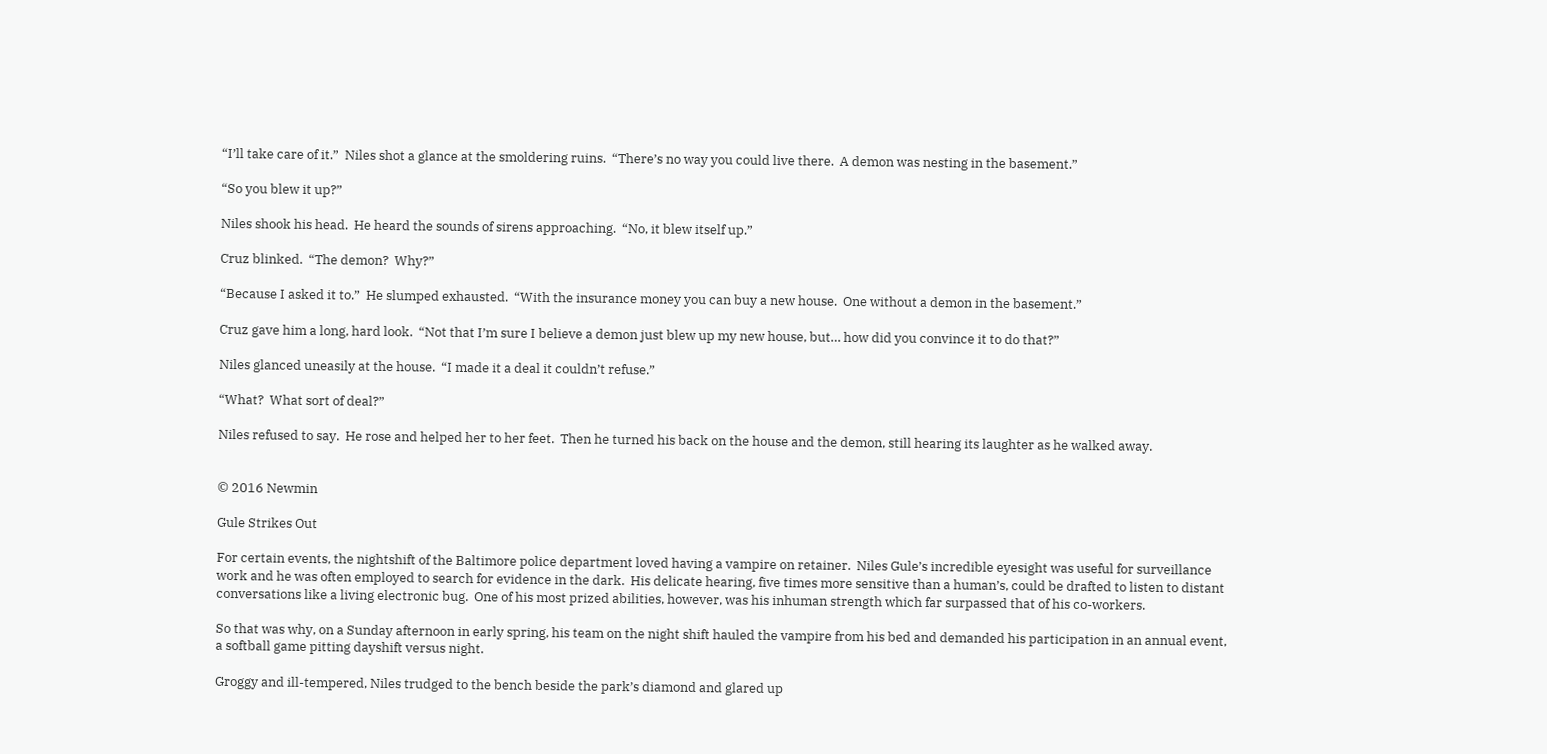“I’ll take care of it.”  Niles shot a glance at the smoldering ruins.  “There’s no way you could live there.  A demon was nesting in the basement.”

“So you blew it up?”

Niles shook his head.  He heard the sounds of sirens approaching.  “No, it blew itself up.”

Cruz blinked.  “The demon?  Why?”

“Because I asked it to.”  He slumped exhausted.  “With the insurance money you can buy a new house.  One without a demon in the basement.”

Cruz gave him a long, hard look.  “Not that I’m sure I believe a demon just blew up my new house, but… how did you convince it to do that?”

Niles glanced uneasily at the house.  “I made it a deal it couldn’t refuse.”

“What?  What sort of deal?”

Niles refused to say.  He rose and helped her to her feet.  Then he turned his back on the house and the demon, still hearing its laughter as he walked away.


© 2016 Newmin

Gule Strikes Out

For certain events, the nightshift of the Baltimore police department loved having a vampire on retainer.  Niles Gule’s incredible eyesight was useful for surveillance work and he was often employed to search for evidence in the dark.  His delicate hearing, five times more sensitive than a human’s, could be drafted to listen to distant conversations like a living electronic bug.  One of his most prized abilities, however, was his inhuman strength which far surpassed that of his co-workers.

So that was why, on a Sunday afternoon in early spring, his team on the night shift hauled the vampire from his bed and demanded his participation in an annual event, a softball game pitting dayshift versus night.

Groggy and ill-tempered, Niles trudged to the bench beside the park’s diamond and glared up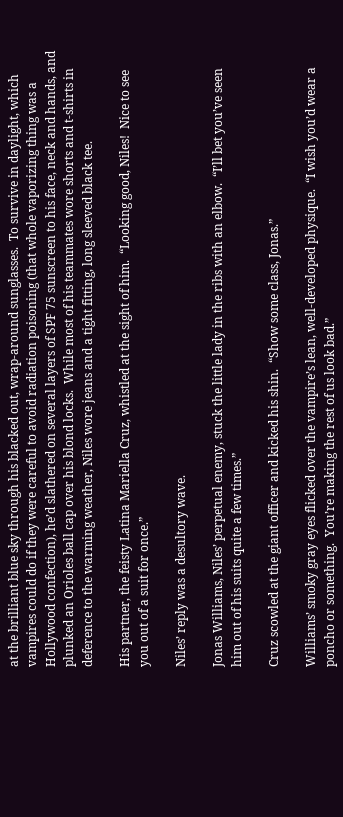at the brilliant blue sky through his blacked out, wrap-around sunglasses.  To survive in daylight, which vampires could do if they were careful to avoid radiation poisoning (that whole vaporizing thing was a Hollywood confection), he’d slathered on several layers of SPF 75 sunscreen to his face, neck and hands, and plunked an Orioles ball cap over his blond locks.  While most of his teammates wore shorts and t-shirts in deference to the warming weather, Niles wore jeans and a tight fitting, long sleeved black tee.

His partner, the feisty Latina Mariella Cruz, whistled at the sight of him.  “Looking good, Niles!  Nice to see you out of a suit for once.”

Niles’ reply was a desultory wave.

Jonas Williams, Niles’ perpetual enemy, stuck the little lady in the ribs with an elbow.  “I’ll bet you’ve seen him out of his suits quite a few times.”

Cruz scowled at the giant officer and kicked his shin.  “Show some class, Jonas.”

Williams’ smoky gray eyes flicked over the vampire’s lean, well-developed physique.  “I wish you’d wear a poncho or something.  You’re making the rest of us look bad.”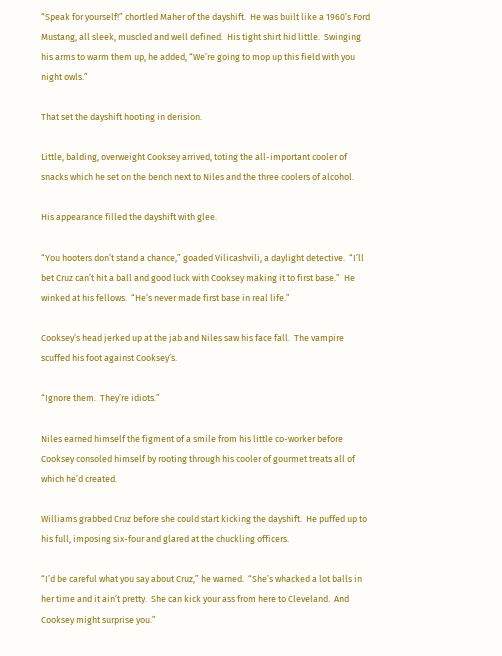“Speak for yourself!” chortled Maher of the dayshift.  He was built like a 1960’s Ford Mustang, all sleek, muscled and well defined.  His tight shirt hid little.  Swinging his arms to warm them up, he added, “We’re going to mop up this field with you night owls.”

That set the dayshift hooting in derision.

Little, balding, overweight Cooksey arrived, toting the all-important cooler of snacks which he set on the bench next to Niles and the three coolers of alcohol.

His appearance filled the dayshift with glee.

“You hooters don’t stand a chance,” goaded Vilicashvili, a daylight detective.  “I’ll bet Cruz can’t hit a ball and good luck with Cooksey making it to first base.”  He winked at his fellows.  “He’s never made first base in real life.”

Cooksey’s head jerked up at the jab and Niles saw his face fall.  The vampire scuffed his foot against Cooksey’s.

“Ignore them.  They’re idiots.”

Niles earned himself the figment of a smile from his little co-worker before Cooksey consoled himself by rooting through his cooler of gourmet treats all of which he’d created.

Williams grabbed Cruz before she could start kicking the dayshift.  He puffed up to his full, imposing six-four and glared at the chuckling officers.

“I’d be careful what you say about Cruz,” he warned.  “She’s whacked a lot balls in her time and it ain’t pretty.  She can kick your ass from here to Cleveland.  And Cooksey might surprise you.”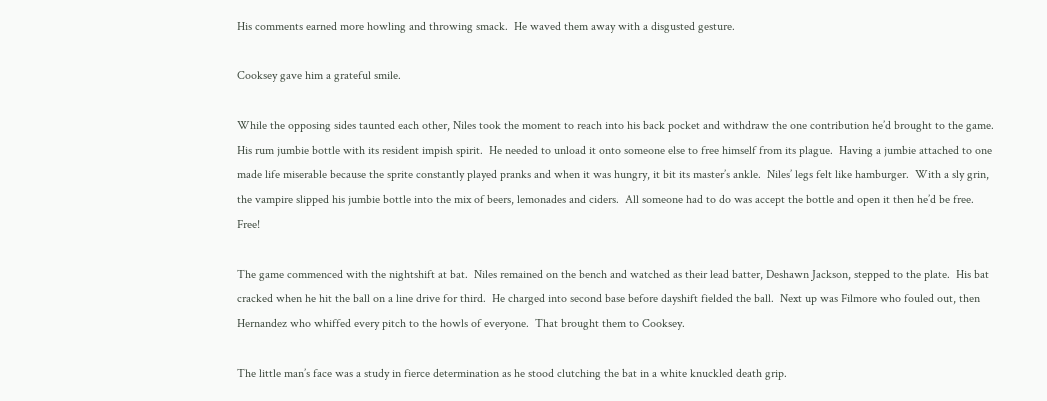His comments earned more howling and throwing smack.  He waved them away with a disgusted gesture.

Cooksey gave him a grateful smile.

While the opposing sides taunted each other, Niles took the moment to reach into his back pocket and withdraw the one contribution he’d brought to the game.  His rum jumbie bottle with its resident impish spirit.  He needed to unload it onto someone else to free himself from its plague.  Having a jumbie attached to one made life miserable because the sprite constantly played pranks and when it was hungry, it bit its master’s ankle.  Niles’ legs felt like hamburger.  With a sly grin, the vampire slipped his jumbie bottle into the mix of beers, lemonades and ciders.  All someone had to do was accept the bottle and open it then he’d be free.  Free!

The game commenced with the nightshift at bat.  Niles remained on the bench and watched as their lead batter, Deshawn Jackson, stepped to the plate.  His bat cracked when he hit the ball on a line drive for third.  He charged into second base before dayshift fielded the ball.  Next up was Filmore who fouled out, then Hernandez who whiffed every pitch to the howls of everyone.  That brought them to Cooksey.

The little man’s face was a study in fierce determination as he stood clutching the bat in a white knuckled death grip.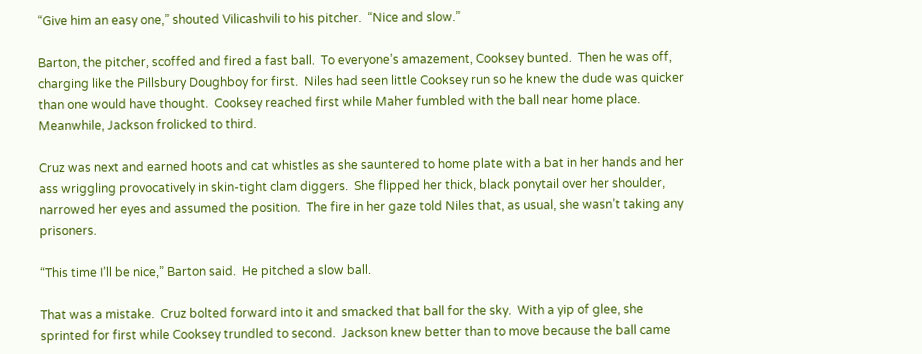“Give him an easy one,” shouted Vilicashvili to his pitcher.  “Nice and slow.”

Barton, the pitcher, scoffed and fired a fast ball.  To everyone’s amazement, Cooksey bunted.  Then he was off, charging like the Pillsbury Doughboy for first.  Niles had seen little Cooksey run so he knew the dude was quicker than one would have thought.  Cooksey reached first while Maher fumbled with the ball near home place.  Meanwhile, Jackson frolicked to third.

Cruz was next and earned hoots and cat whistles as she sauntered to home plate with a bat in her hands and her ass wriggling provocatively in skin-tight clam diggers.  She flipped her thick, black ponytail over her shoulder, narrowed her eyes and assumed the position.  The fire in her gaze told Niles that, as usual, she wasn’t taking any prisoners.

“This time I’ll be nice,” Barton said.  He pitched a slow ball.

That was a mistake.  Cruz bolted forward into it and smacked that ball for the sky.  With a yip of glee, she sprinted for first while Cooksey trundled to second.  Jackson knew better than to move because the ball came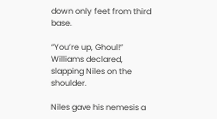down only feet from third base.

“You’re up, Ghoul!” Williams declared, slapping Niles on the shoulder.

Niles gave his nemesis a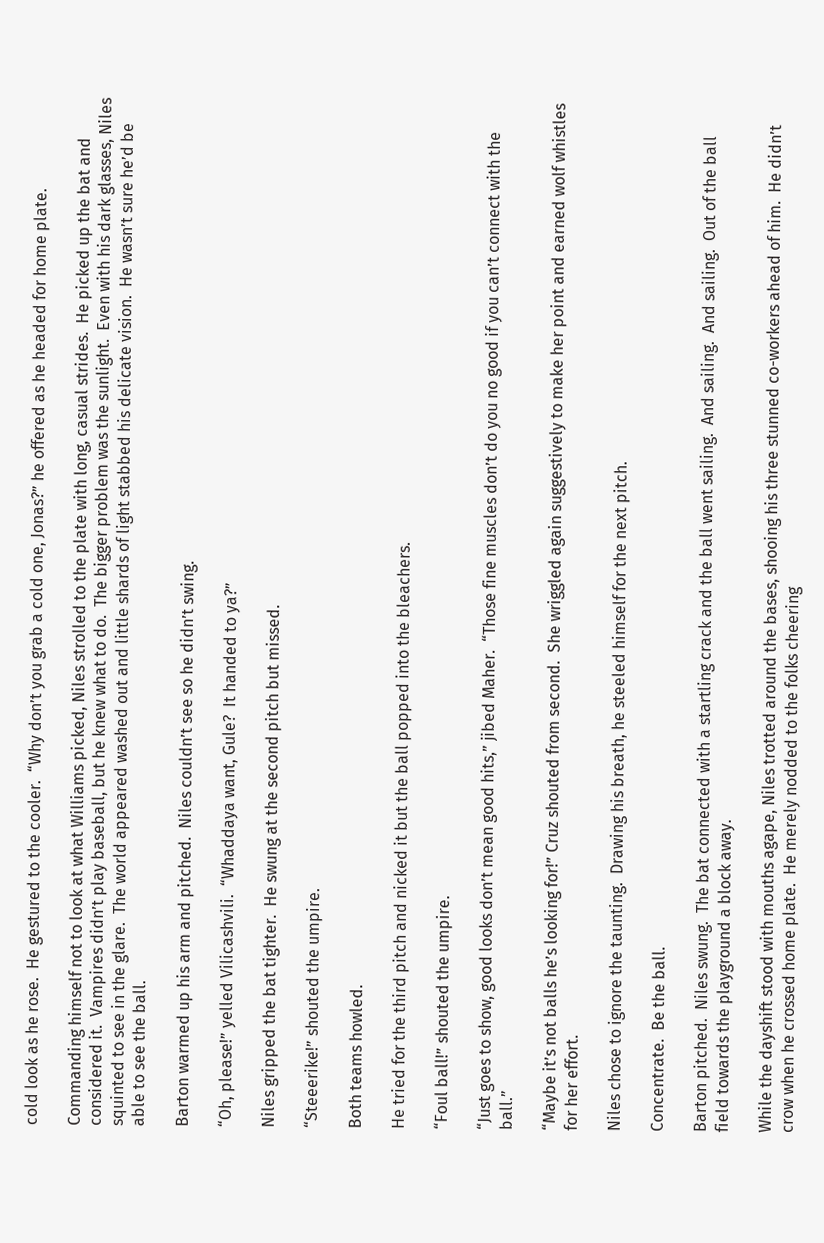cold look as he rose.  He gestured to the cooler.  “Why don’t you grab a cold one, Jonas?” he offered as he headed for home plate.

Commanding himself not to look at what Williams picked, Niles strolled to the plate with long, casual strides.  He picked up the bat and considered it.  Vampires didn’t play baseball, but he knew what to do.  The bigger problem was the sunlight.  Even with his dark glasses, Niles squinted to see in the glare.  The world appeared washed out and little shards of light stabbed his delicate vision.  He wasn’t sure he’d be able to see the ball.

Barton warmed up his arm and pitched.  Niles couldn’t see so he didn’t swing.

“Oh, please!” yelled Vilicashvili.  “Whaddaya want, Gule?  It handed to ya?”

Niles gripped the bat tighter.  He swung at the second pitch but missed.

“Steeerike!” shouted the umpire.

Both teams howled.

He tried for the third pitch and nicked it but the ball popped into the bleachers.

“Foul ball!” shouted the umpire.

“Just goes to show, good looks don’t mean good hits,” jibed Maher.  “Those fine muscles don’t do you no good if you can’t connect with the ball.”

“Maybe it’s not balls he’s looking for!” Cruz shouted from second.  She wriggled again suggestively to make her point and earned wolf whistles for her effort.

Niles chose to ignore the taunting.  Drawing his breath, he steeled himself for the next pitch.

Concentrate.  Be the ball.

Barton pitched.  Niles swung.  The bat connected with a startling crack and the ball went sailing.  And sailing.  And sailing.  Out of the ball field towards the playground a block away.

While the dayshift stood with mouths agape, Niles trotted around the bases, shooing his three stunned co-workers ahead of him.  He didn’t crow when he crossed home plate.  He merely nodded to the folks cheering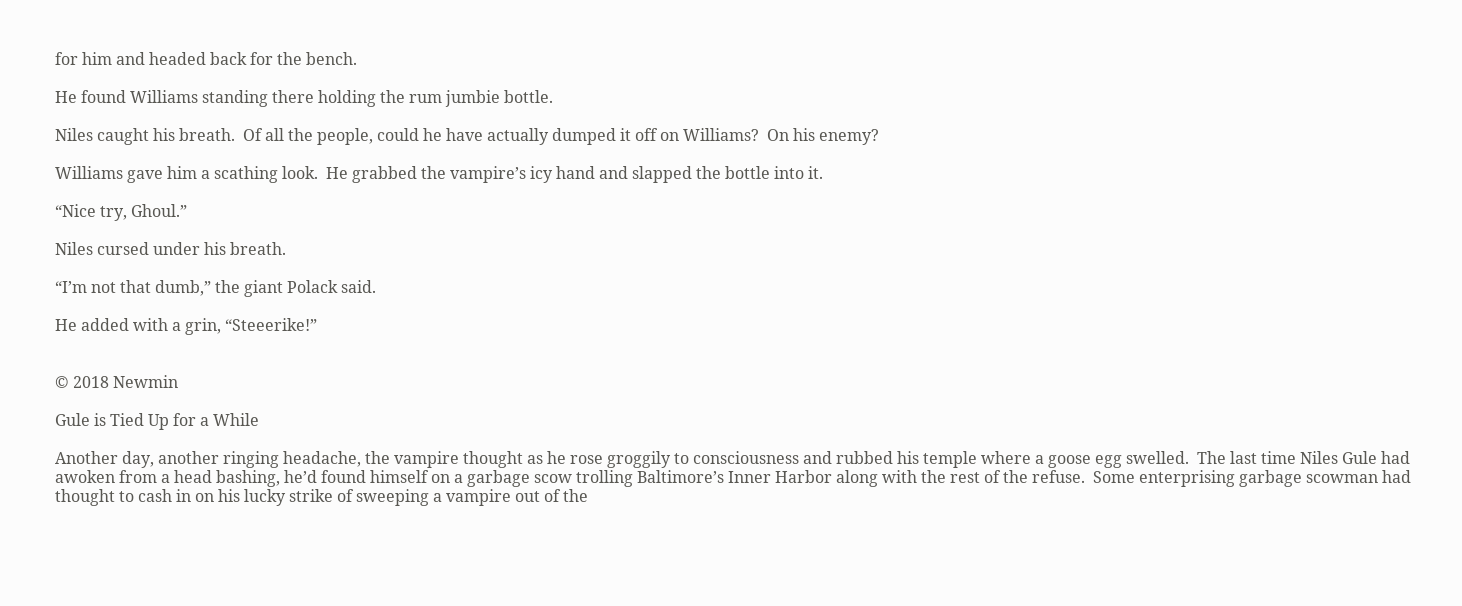for him and headed back for the bench.

He found Williams standing there holding the rum jumbie bottle.

Niles caught his breath.  Of all the people, could he have actually dumped it off on Williams?  On his enemy?

Williams gave him a scathing look.  He grabbed the vampire’s icy hand and slapped the bottle into it.

“Nice try, Ghoul.”

Niles cursed under his breath.

“I’m not that dumb,” the giant Polack said.

He added with a grin, “Steeerike!”


© 2018 Newmin

Gule is Tied Up for a While

Another day, another ringing headache, the vampire thought as he rose groggily to consciousness and rubbed his temple where a goose egg swelled.  The last time Niles Gule had awoken from a head bashing, he’d found himself on a garbage scow trolling Baltimore’s Inner Harbor along with the rest of the refuse.  Some enterprising garbage scowman had thought to cash in on his lucky strike of sweeping a vampire out of the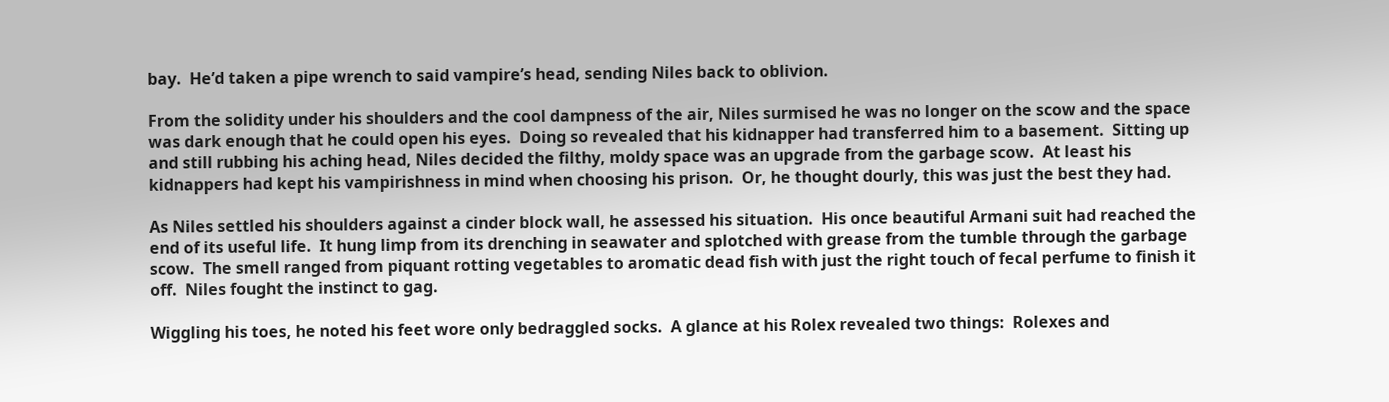bay.  He’d taken a pipe wrench to said vampire’s head, sending Niles back to oblivion.

From the solidity under his shoulders and the cool dampness of the air, Niles surmised he was no longer on the scow and the space was dark enough that he could open his eyes.  Doing so revealed that his kidnapper had transferred him to a basement.  Sitting up and still rubbing his aching head, Niles decided the filthy, moldy space was an upgrade from the garbage scow.  At least his kidnappers had kept his vampirishness in mind when choosing his prison.  Or, he thought dourly, this was just the best they had.

As Niles settled his shoulders against a cinder block wall, he assessed his situation.  His once beautiful Armani suit had reached the end of its useful life.  It hung limp from its drenching in seawater and splotched with grease from the tumble through the garbage scow.  The smell ranged from piquant rotting vegetables to aromatic dead fish with just the right touch of fecal perfume to finish it off.  Niles fought the instinct to gag.

Wiggling his toes, he noted his feet wore only bedraggled socks.  A glance at his Rolex revealed two things:  Rolexes and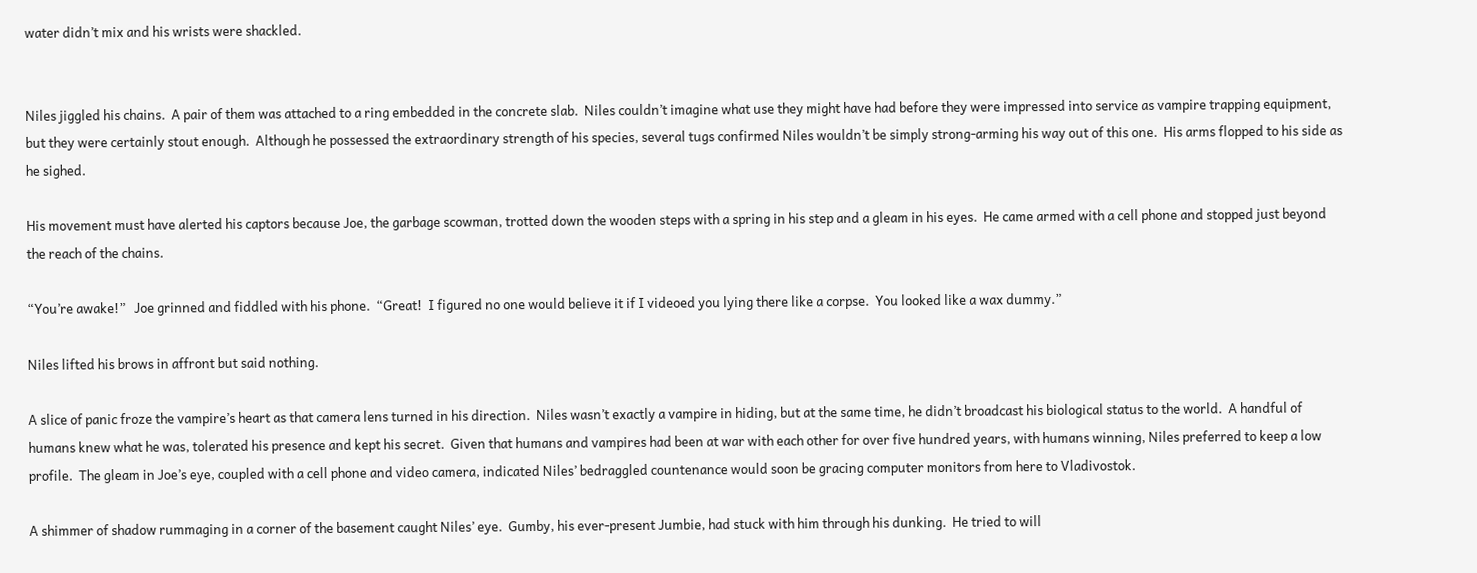water didn’t mix and his wrists were shackled.


Niles jiggled his chains.  A pair of them was attached to a ring embedded in the concrete slab.  Niles couldn’t imagine what use they might have had before they were impressed into service as vampire trapping equipment, but they were certainly stout enough.  Although he possessed the extraordinary strength of his species, several tugs confirmed Niles wouldn’t be simply strong-arming his way out of this one.  His arms flopped to his side as he sighed.

His movement must have alerted his captors because Joe, the garbage scowman, trotted down the wooden steps with a spring in his step and a gleam in his eyes.  He came armed with a cell phone and stopped just beyond the reach of the chains.

“You’re awake!”   Joe grinned and fiddled with his phone.  “Great!  I figured no one would believe it if I videoed you lying there like a corpse.  You looked like a wax dummy.”

Niles lifted his brows in affront but said nothing.

A slice of panic froze the vampire’s heart as that camera lens turned in his direction.  Niles wasn’t exactly a vampire in hiding, but at the same time, he didn’t broadcast his biological status to the world.  A handful of humans knew what he was, tolerated his presence and kept his secret.  Given that humans and vampires had been at war with each other for over five hundred years, with humans winning, Niles preferred to keep a low profile.  The gleam in Joe’s eye, coupled with a cell phone and video camera, indicated Niles’ bedraggled countenance would soon be gracing computer monitors from here to Vladivostok.

A shimmer of shadow rummaging in a corner of the basement caught Niles’ eye.  Gumby, his ever-present Jumbie, had stuck with him through his dunking.  He tried to will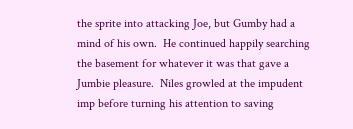the sprite into attacking Joe, but Gumby had a mind of his own.  He continued happily searching the basement for whatever it was that gave a Jumbie pleasure.  Niles growled at the impudent imp before turning his attention to saving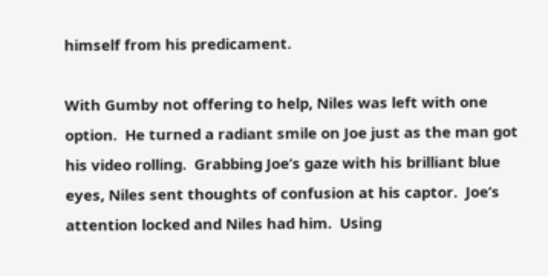himself from his predicament.

With Gumby not offering to help, Niles was left with one option.  He turned a radiant smile on Joe just as the man got his video rolling.  Grabbing Joe’s gaze with his brilliant blue eyes, Niles sent thoughts of confusion at his captor.  Joe’s attention locked and Niles had him.  Using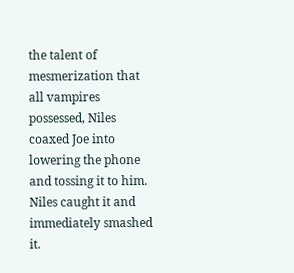the talent of mesmerization that all vampires possessed, Niles coaxed Joe into lowering the phone and tossing it to him.  Niles caught it and immediately smashed it.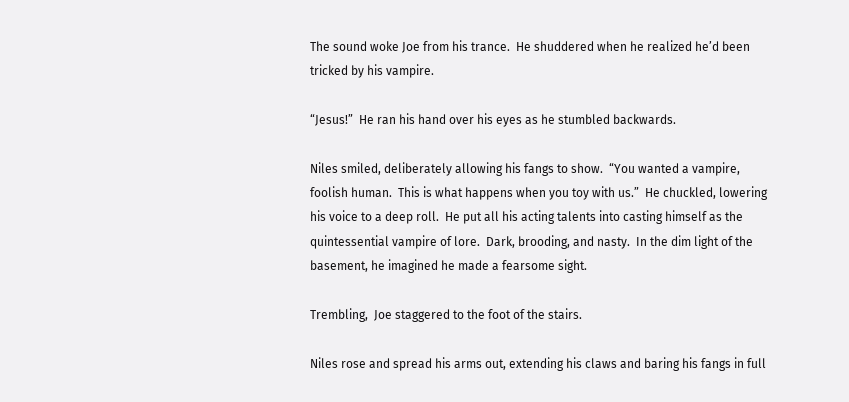The sound woke Joe from his trance.  He shuddered when he realized he’d been tricked by his vampire.

“Jesus!”  He ran his hand over his eyes as he stumbled backwards.

Niles smiled, deliberately allowing his fangs to show.  “You wanted a vampire, foolish human.  This is what happens when you toy with us.”  He chuckled, lowering his voice to a deep roll.  He put all his acting talents into casting himself as the quintessential vampire of lore.  Dark, brooding, and nasty.  In the dim light of the basement, he imagined he made a fearsome sight.

Trembling,  Joe staggered to the foot of the stairs.

Niles rose and spread his arms out, extending his claws and baring his fangs in full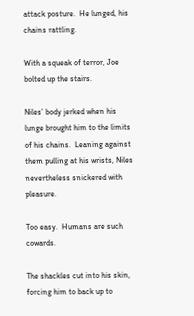attack posture.  He lunged, his chains rattling.

With a squeak of terror, Joe bolted up the stairs.

Niles’ body jerked when his lunge brought him to the limits of his chains.  Leaning against them pulling at his wrists, Niles nevertheless snickered with pleasure.

Too easy.  Humans are such cowards.

The shackles cut into his skin, forcing him to back up to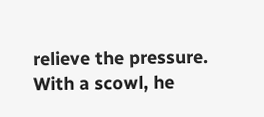relieve the pressure.  With a scowl, he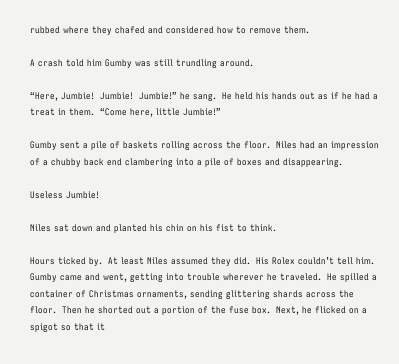rubbed where they chafed and considered how to remove them.

A crash told him Gumby was still trundling around.

“Here, Jumbie!  Jumbie!  Jumbie!” he sang.  He held his hands out as if he had a treat in them.  “Come here, little Jumbie!”

Gumby sent a pile of baskets rolling across the floor.  Niles had an impression of a chubby back end clambering into a pile of boxes and disappearing.

Useless Jumbie!

Niles sat down and planted his chin on his fist to think.

Hours ticked by.  At least Niles assumed they did.  His Rolex couldn’t tell him.  Gumby came and went, getting into trouble wherever he traveled.  He spilled a container of Christmas ornaments, sending glittering shards across the floor.  Then he shorted out a portion of the fuse box.  Next, he flicked on a spigot so that it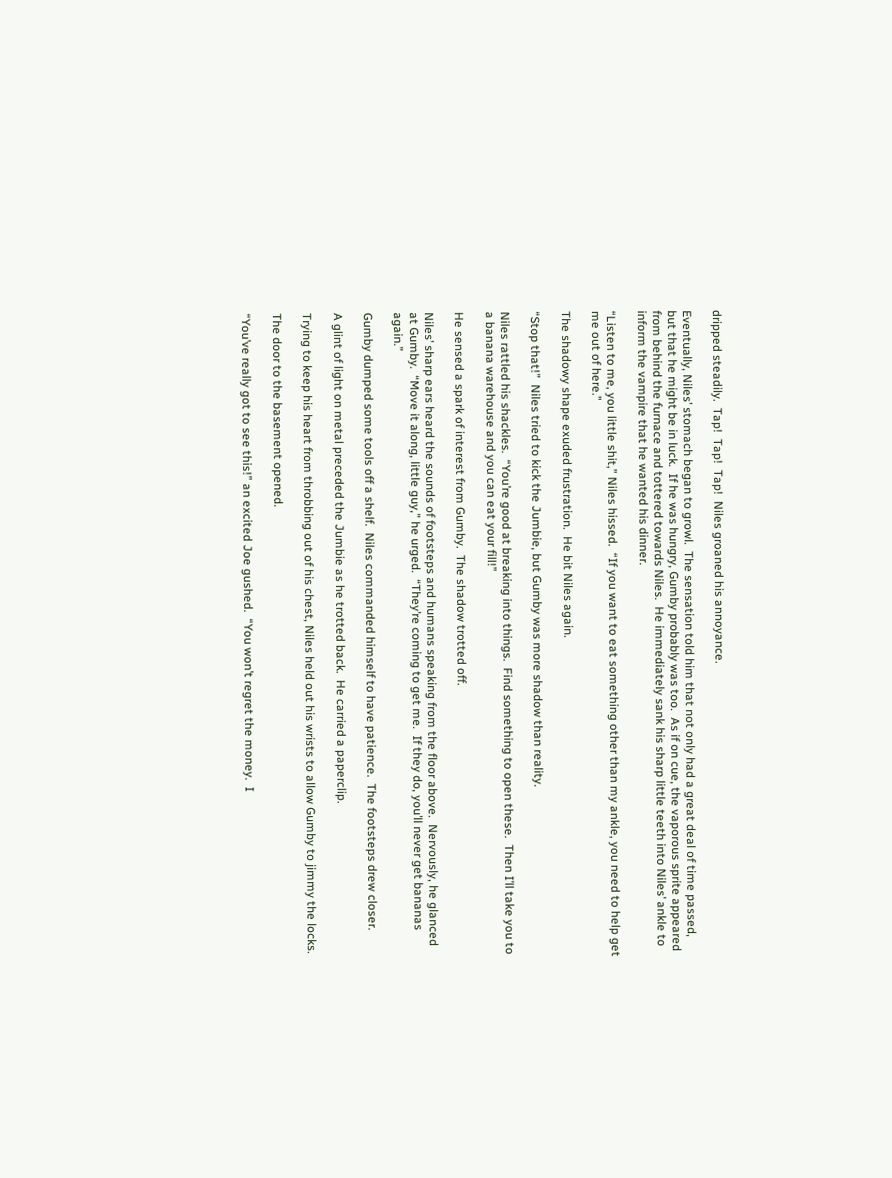dripped steadily.  Tap!  Tap!  Tap!  Niles groaned his annoyance.

Eventually, Niles’ stomach began to growl.  The sensation told him that not only had a great deal of time passed, but that he might be in luck.  If he was hungry, Gumby probably was too.  As if on cue, the vaporous sprite appeared from behind the furnace and tottered towards Niles.  He immediately sank his sharp little teeth into Niles’ ankle to inform the vampire that he wanted his dinner.

“Listen to me, you little shit,” Niles hissed.  “If you want to eat something other than my ankle, you need to help get me out of here.”

The shadowy shape exuded frustration.  He bit Niles again.

“Stop that!”  Niles tried to kick the Jumbie, but Gumby was more shadow than reality.

Niles rattled his shackles.  “You’re good at breaking into things.  Find something to open these.  Then I’ll take you to a banana warehouse and you can eat your fill!”

He sensed a spark of interest from Gumby.  The shadow trotted off.

Niles’ sharp ears heard the sounds of footsteps and humans speaking from the floor above.  Nervously, he glanced at Gumby.  “Move it along, little guy,” he urged.  “They’re coming to get me.  If they do, you’ll never get bananas again.”

Gumby dumped some tools off a shelf.  Niles commanded himself to have patience.  The footsteps drew closer.

A glint of light on metal preceded the Jumbie as he trotted back.  He carried a paperclip.

Trying to keep his heart from throbbing out of his chest, Niles held out his wrists to allow Gumby to jimmy the locks.

The door to the basement opened.

“You’ve really got to see this!” an excited Joe gushed.  “You won’t regret the money.  I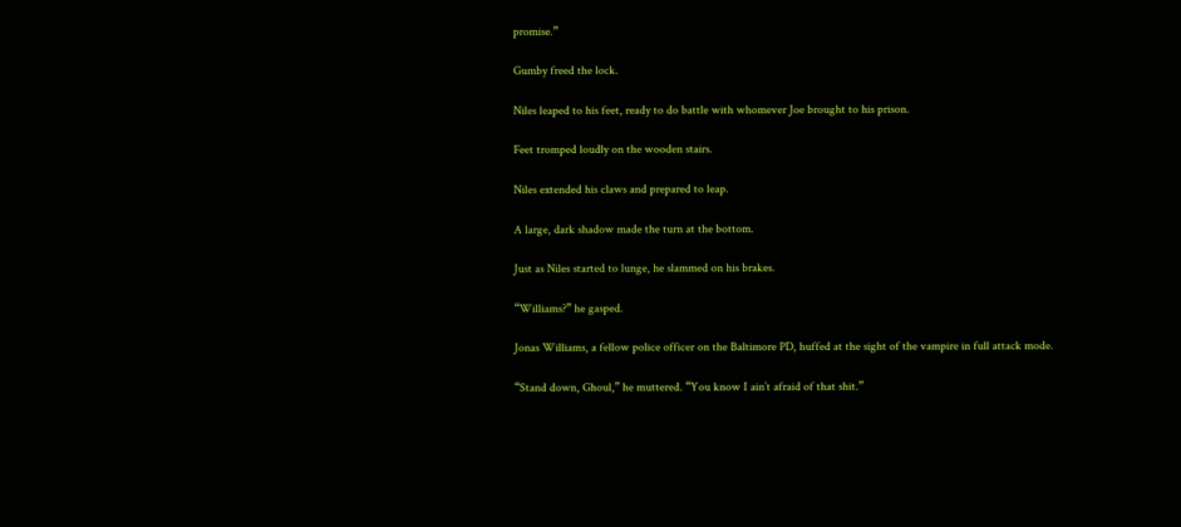promise.”

Gumby freed the lock.

Niles leaped to his feet, ready to do battle with whomever Joe brought to his prison.

Feet tromped loudly on the wooden stairs.

Niles extended his claws and prepared to leap.

A large, dark shadow made the turn at the bottom.

Just as Niles started to lunge, he slammed on his brakes.

“Williams?” he gasped.

Jonas Williams, a fellow police officer on the Baltimore PD, huffed at the sight of the vampire in full attack mode.

“Stand down, Ghoul,” he muttered. “You know I ain’t afraid of that shit.”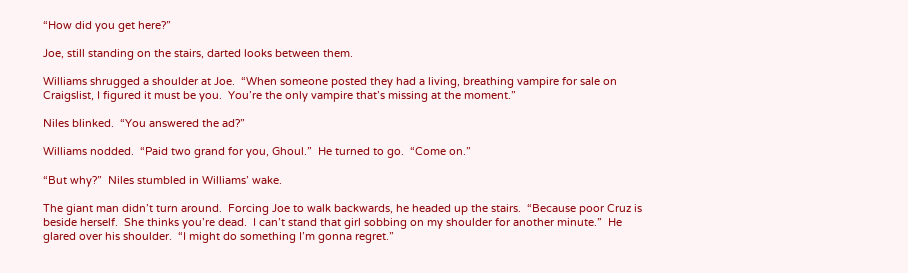“How did you get here?”

Joe, still standing on the stairs, darted looks between them.

Williams shrugged a shoulder at Joe.  “When someone posted they had a living, breathing vampire for sale on Craigslist, I figured it must be you.  You’re the only vampire that’s missing at the moment.”

Niles blinked.  “You answered the ad?”

Williams nodded.  “Paid two grand for you, Ghoul.”  He turned to go.  “Come on.”

“But why?”  Niles stumbled in Williams’ wake.

The giant man didn’t turn around.  Forcing Joe to walk backwards, he headed up the stairs.  “Because poor Cruz is beside herself.  She thinks you’re dead.  I can’t stand that girl sobbing on my shoulder for another minute.”  He glared over his shoulder.  “I might do something I’m gonna regret.”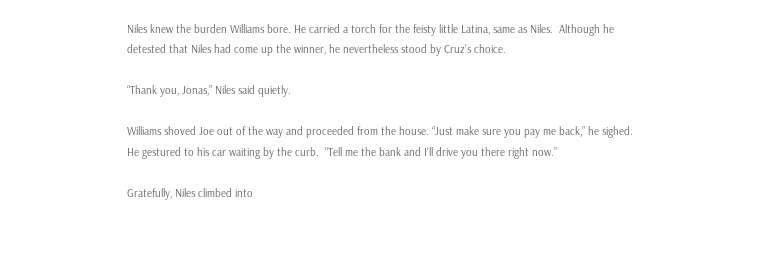Niles knew the burden Williams bore. He carried a torch for the feisty little Latina, same as Niles.  Although he detested that Niles had come up the winner, he nevertheless stood by Cruz’s choice.

“Thank you, Jonas,” Niles said quietly.

Williams shoved Joe out of the way and proceeded from the house. “Just make sure you pay me back,” he sighed.  He gestured to his car waiting by the curb.  “Tell me the bank and I’ll drive you there right now.”

Gratefully, Niles climbed into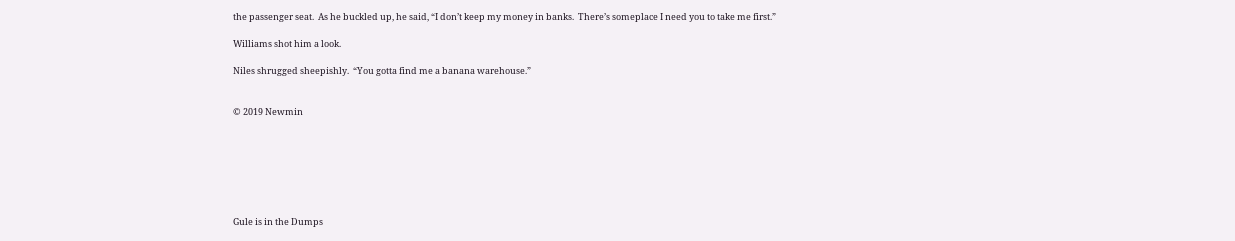the passenger seat.  As he buckled up, he said, “I don’t keep my money in banks.  There’s someplace I need you to take me first.”

Williams shot him a look.

Niles shrugged sheepishly.  “You gotta find me a banana warehouse.”


© 2019 Newmin







Gule is in the Dumps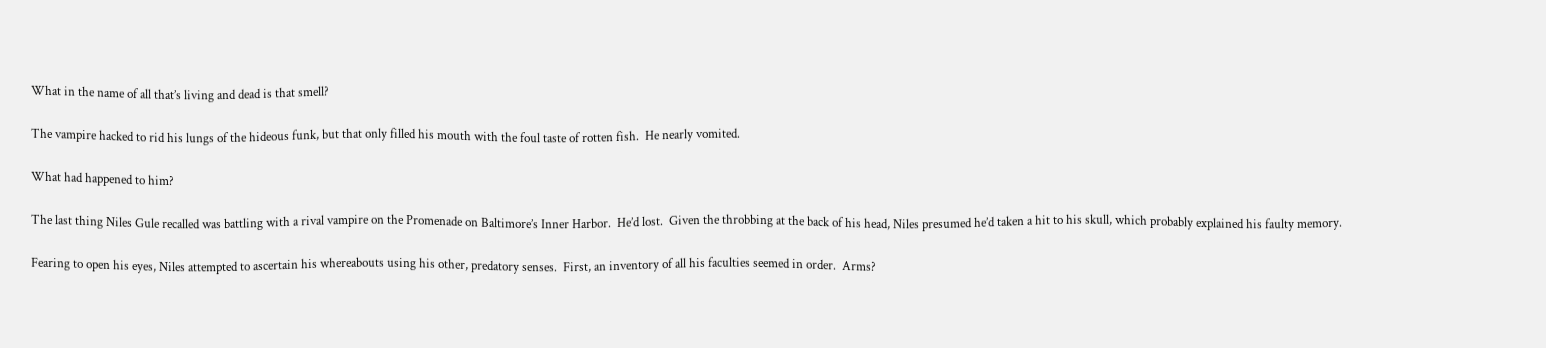What in the name of all that’s living and dead is that smell?

The vampire hacked to rid his lungs of the hideous funk, but that only filled his mouth with the foul taste of rotten fish.  He nearly vomited.

What had happened to him?

The last thing Niles Gule recalled was battling with a rival vampire on the Promenade on Baltimore’s Inner Harbor.  He’d lost.  Given the throbbing at the back of his head, Niles presumed he’d taken a hit to his skull, which probably explained his faulty memory.

Fearing to open his eyes, Niles attempted to ascertain his whereabouts using his other, predatory senses.  First, an inventory of all his faculties seemed in order.  Arms?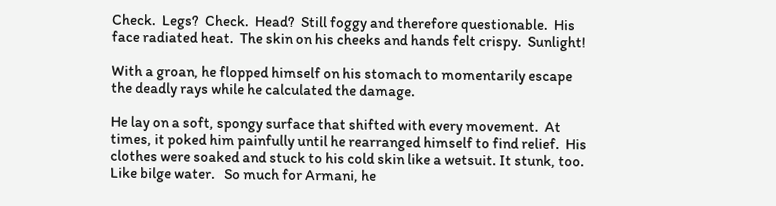Check.  Legs?  Check.  Head?  Still foggy and therefore questionable.  His face radiated heat.  The skin on his cheeks and hands felt crispy.  Sunlight!

With a groan, he flopped himself on his stomach to momentarily escape the deadly rays while he calculated the damage.

He lay on a soft, spongy surface that shifted with every movement.  At times, it poked him painfully until he rearranged himself to find relief.  His clothes were soaked and stuck to his cold skin like a wetsuit. It stunk, too.  Like bilge water.   So much for Armani, he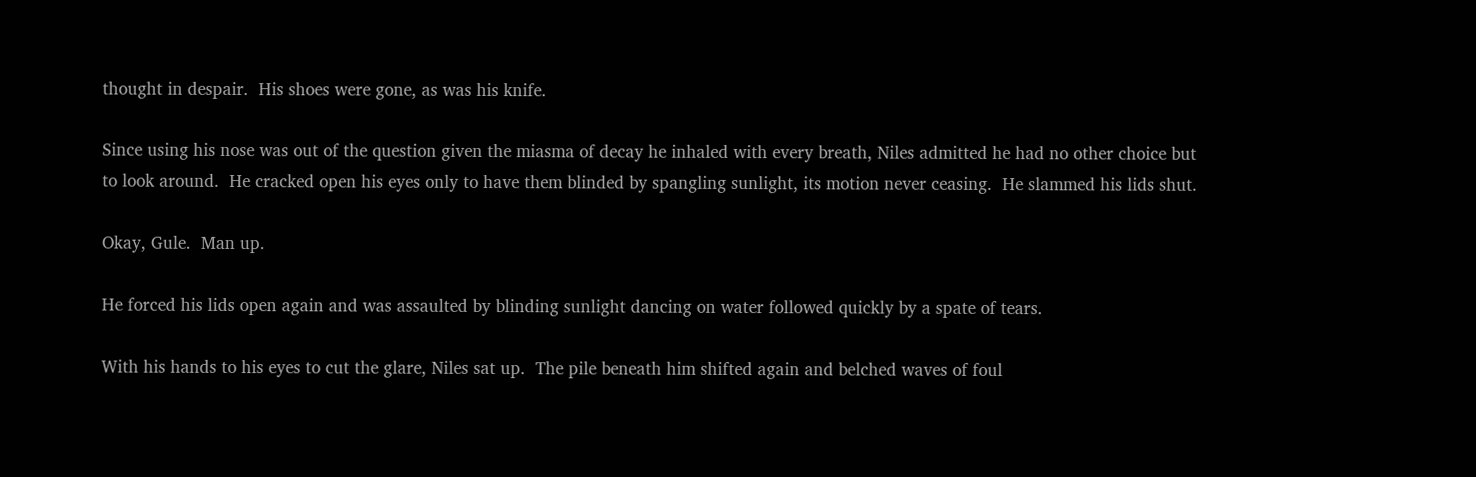thought in despair.  His shoes were gone, as was his knife.

Since using his nose was out of the question given the miasma of decay he inhaled with every breath, Niles admitted he had no other choice but to look around.  He cracked open his eyes only to have them blinded by spangling sunlight, its motion never ceasing.  He slammed his lids shut.

Okay, Gule.  Man up.

He forced his lids open again and was assaulted by blinding sunlight dancing on water followed quickly by a spate of tears.

With his hands to his eyes to cut the glare, Niles sat up.  The pile beneath him shifted again and belched waves of foul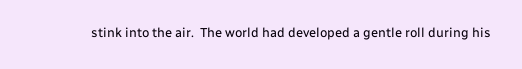stink into the air.  The world had developed a gentle roll during his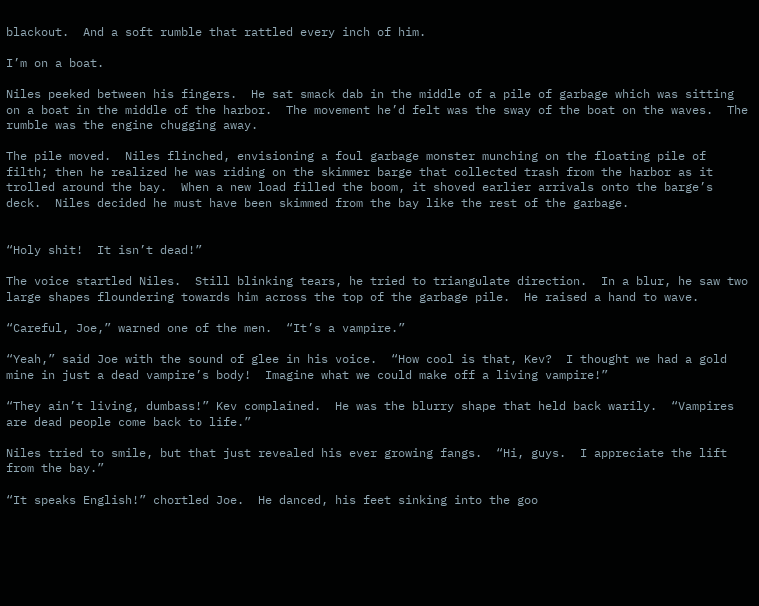blackout.  And a soft rumble that rattled every inch of him.

I’m on a boat.

Niles peeked between his fingers.  He sat smack dab in the middle of a pile of garbage which was sitting on a boat in the middle of the harbor.  The movement he’d felt was the sway of the boat on the waves.  The rumble was the engine chugging away.

The pile moved.  Niles flinched, envisioning a foul garbage monster munching on the floating pile of filth; then he realized he was riding on the skimmer barge that collected trash from the harbor as it trolled around the bay.  When a new load filled the boom, it shoved earlier arrivals onto the barge’s deck.  Niles decided he must have been skimmed from the bay like the rest of the garbage.


“Holy shit!  It isn’t dead!”

The voice startled Niles.  Still blinking tears, he tried to triangulate direction.  In a blur, he saw two large shapes floundering towards him across the top of the garbage pile.  He raised a hand to wave.

“Careful, Joe,” warned one of the men.  “It’s a vampire.”

“Yeah,” said Joe with the sound of glee in his voice.  “How cool is that, Kev?  I thought we had a gold mine in just a dead vampire’s body!  Imagine what we could make off a living vampire!”

“They ain’t living, dumbass!” Kev complained.  He was the blurry shape that held back warily.  “Vampires are dead people come back to life.”

Niles tried to smile, but that just revealed his ever growing fangs.  “Hi, guys.  I appreciate the lift from the bay.”

“It speaks English!” chortled Joe.  He danced, his feet sinking into the goo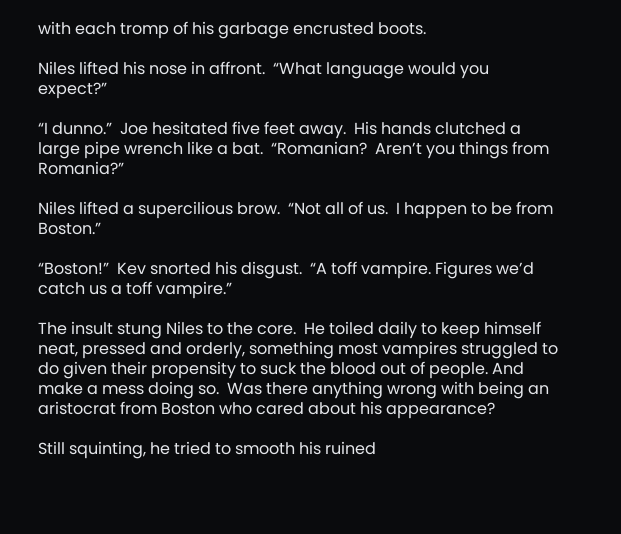with each tromp of his garbage encrusted boots.

Niles lifted his nose in affront.  “What language would you expect?”

“I dunno.”  Joe hesitated five feet away.  His hands clutched a large pipe wrench like a bat.  “Romanian?  Aren’t you things from Romania?”

Niles lifted a supercilious brow.  “Not all of us.  I happen to be from Boston.”

“Boston!”  Kev snorted his disgust.  “A toff vampire. Figures we’d catch us a toff vampire.”

The insult stung Niles to the core.  He toiled daily to keep himself neat, pressed and orderly, something most vampires struggled to do given their propensity to suck the blood out of people. And make a mess doing so.  Was there anything wrong with being an aristocrat from Boston who cared about his appearance?

Still squinting, he tried to smooth his ruined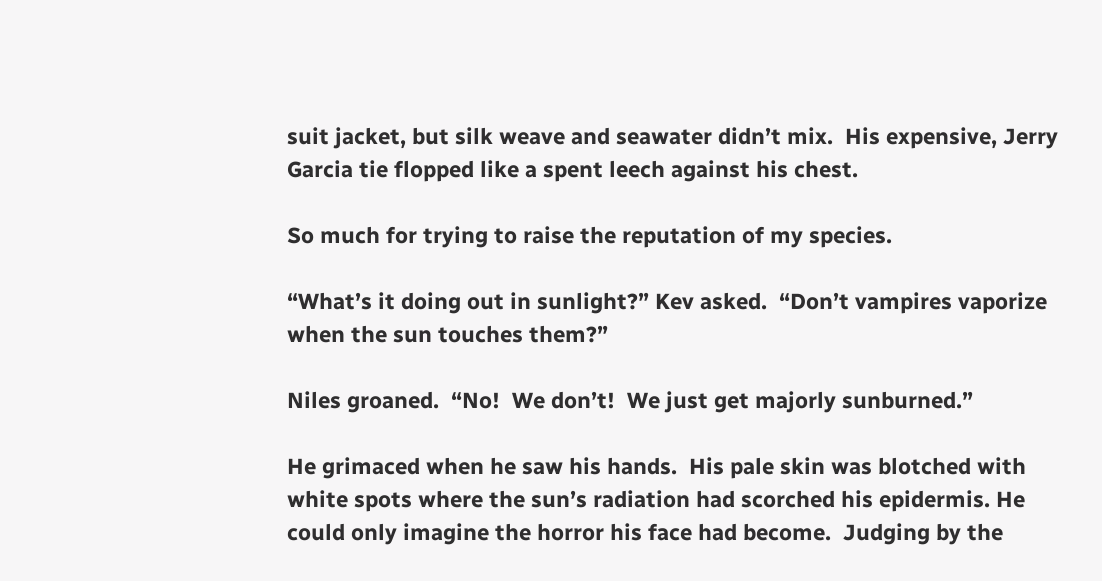suit jacket, but silk weave and seawater didn’t mix.  His expensive, Jerry Garcia tie flopped like a spent leech against his chest.

So much for trying to raise the reputation of my species.

“What’s it doing out in sunlight?” Kev asked.  “Don’t vampires vaporize when the sun touches them?”

Niles groaned.  “No!  We don’t!  We just get majorly sunburned.”

He grimaced when he saw his hands.  His pale skin was blotched with white spots where the sun’s radiation had scorched his epidermis. He could only imagine the horror his face had become.  Judging by the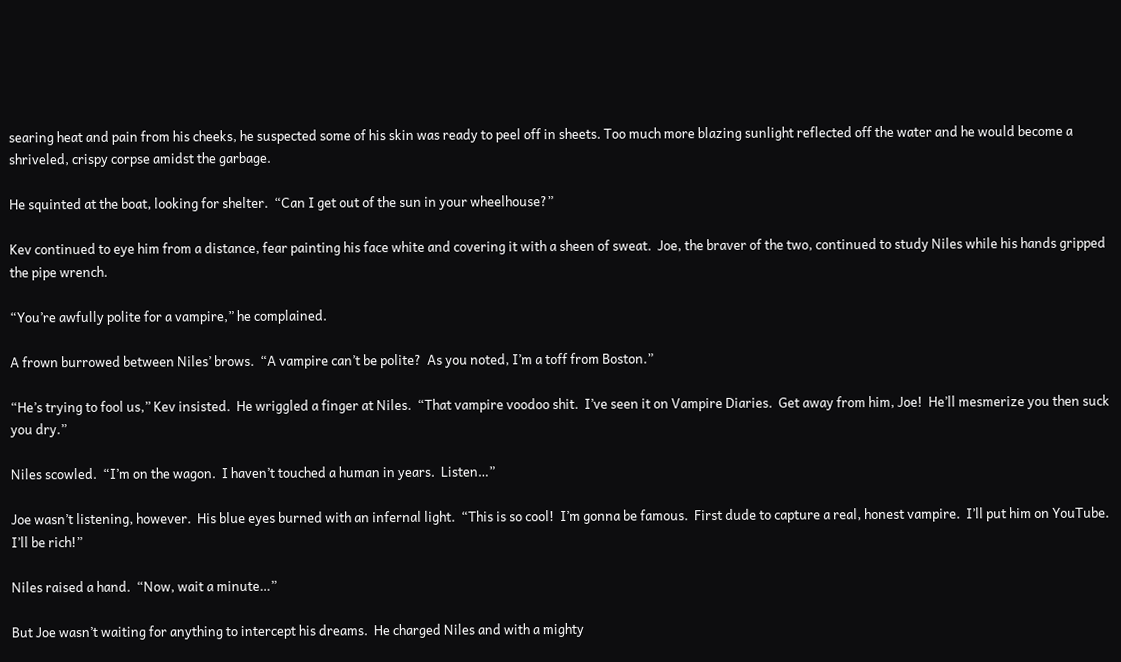searing heat and pain from his cheeks, he suspected some of his skin was ready to peel off in sheets. Too much more blazing sunlight reflected off the water and he would become a shriveled, crispy corpse amidst the garbage.

He squinted at the boat, looking for shelter.  “Can I get out of the sun in your wheelhouse?”

Kev continued to eye him from a distance, fear painting his face white and covering it with a sheen of sweat.  Joe, the braver of the two, continued to study Niles while his hands gripped the pipe wrench.

“You’re awfully polite for a vampire,” he complained.

A frown burrowed between Niles’ brows.  “A vampire can’t be polite?  As you noted, I’m a toff from Boston.”

“He’s trying to fool us,” Kev insisted.  He wriggled a finger at Niles.  “That vampire voodoo shit.  I’ve seen it on Vampire Diaries.  Get away from him, Joe!  He’ll mesmerize you then suck you dry.”

Niles scowled.  “I’m on the wagon.  I haven’t touched a human in years.  Listen…”

Joe wasn’t listening, however.  His blue eyes burned with an infernal light.  “This is so cool!  I’m gonna be famous.  First dude to capture a real, honest vampire.  I’ll put him on YouTube.  I’ll be rich!”

Niles raised a hand.  “Now, wait a minute…”

But Joe wasn’t waiting for anything to intercept his dreams.  He charged Niles and with a mighty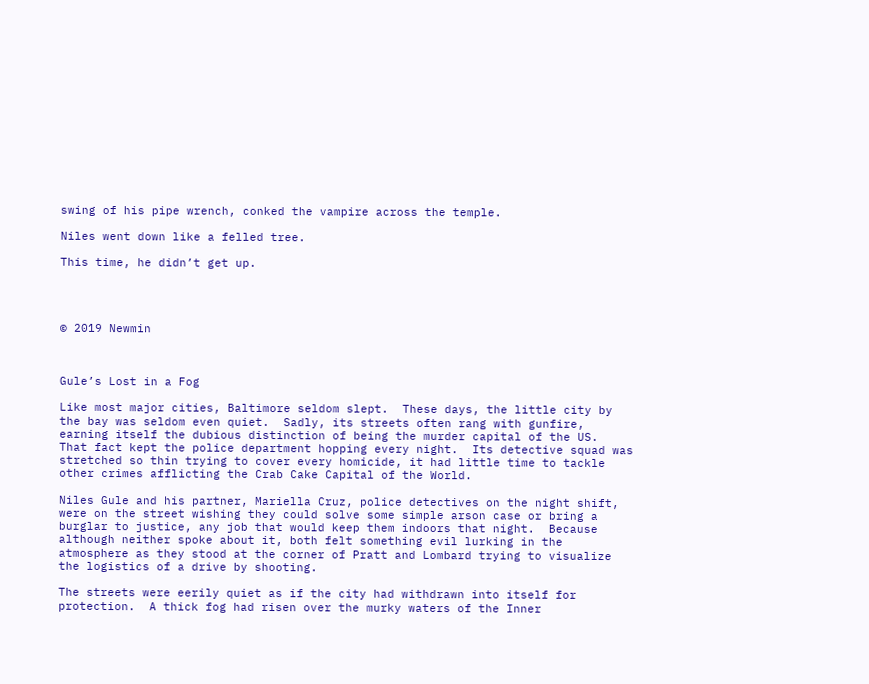swing of his pipe wrench, conked the vampire across the temple.

Niles went down like a felled tree.

This time, he didn’t get up.




© 2019 Newmin



Gule’s Lost in a Fog

Like most major cities, Baltimore seldom slept.  These days, the little city by the bay was seldom even quiet.  Sadly, its streets often rang with gunfire, earning itself the dubious distinction of being the murder capital of the US.  That fact kept the police department hopping every night.  Its detective squad was stretched so thin trying to cover every homicide, it had little time to tackle other crimes afflicting the Crab Cake Capital of the World.

Niles Gule and his partner, Mariella Cruz, police detectives on the night shift, were on the street wishing they could solve some simple arson case or bring a burglar to justice, any job that would keep them indoors that night.  Because although neither spoke about it, both felt something evil lurking in the atmosphere as they stood at the corner of Pratt and Lombard trying to visualize the logistics of a drive by shooting.

The streets were eerily quiet as if the city had withdrawn into itself for protection.  A thick fog had risen over the murky waters of the Inner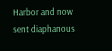Harbor and now sent diaphanous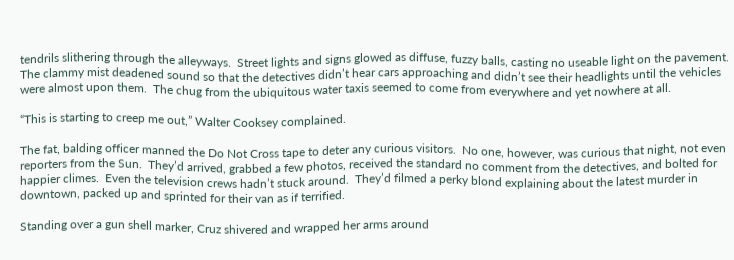tendrils slithering through the alleyways.  Street lights and signs glowed as diffuse, fuzzy balls, casting no useable light on the pavement.  The clammy mist deadened sound so that the detectives didn’t hear cars approaching and didn’t see their headlights until the vehicles were almost upon them.  The chug from the ubiquitous water taxis seemed to come from everywhere and yet nowhere at all.

“This is starting to creep me out,” Walter Cooksey complained.

The fat, balding officer manned the Do Not Cross tape to deter any curious visitors.  No one, however, was curious that night, not even reporters from the Sun.  They’d arrived, grabbed a few photos, received the standard no comment from the detectives, and bolted for happier climes.  Even the television crews hadn’t stuck around.  They’d filmed a perky blond explaining about the latest murder in downtown, packed up and sprinted for their van as if terrified.

Standing over a gun shell marker, Cruz shivered and wrapped her arms around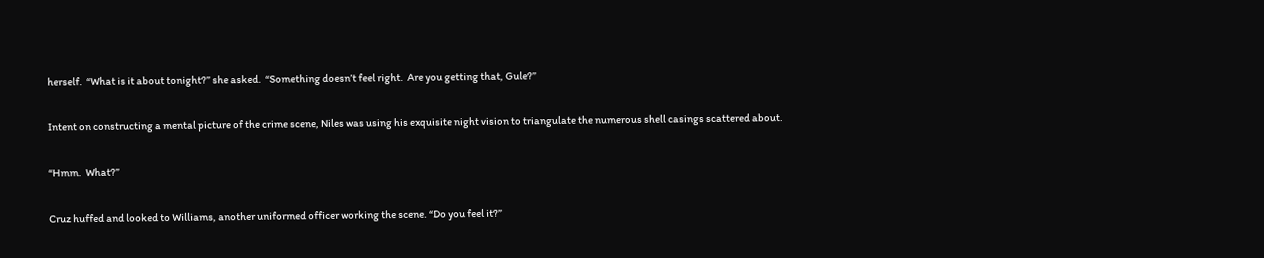herself.  “What is it about tonight?” she asked.  “Something doesn’t feel right.  Are you getting that, Gule?”

Intent on constructing a mental picture of the crime scene, Niles was using his exquisite night vision to triangulate the numerous shell casings scattered about.

“Hmm.  What?”

Cruz huffed and looked to Williams, another uniformed officer working the scene. “Do you feel it?”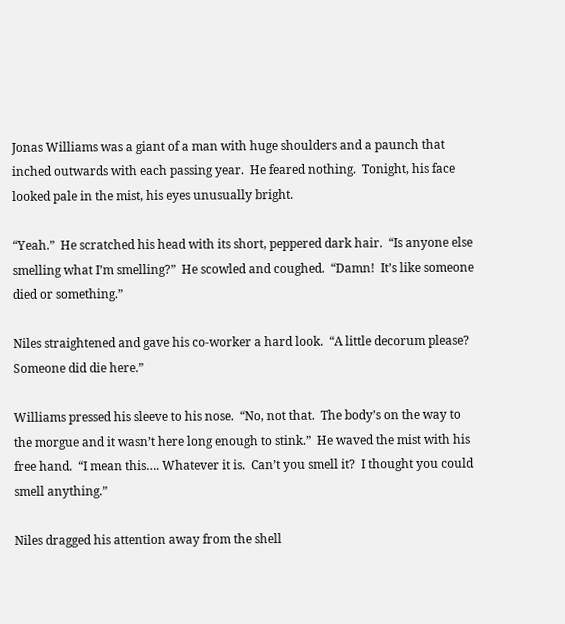Jonas Williams was a giant of a man with huge shoulders and a paunch that inched outwards with each passing year.  He feared nothing.  Tonight, his face looked pale in the mist, his eyes unusually bright.

“Yeah.”  He scratched his head with its short, peppered dark hair.  “Is anyone else smelling what I’m smelling?”  He scowled and coughed.  “Damn!  It’s like someone died or something.”

Niles straightened and gave his co-worker a hard look.  “A little decorum please?  Someone did die here.”

Williams pressed his sleeve to his nose.  “No, not that.  The body’s on the way to the morgue and it wasn’t here long enough to stink.”  He waved the mist with his free hand.  “I mean this…. Whatever it is.  Can’t you smell it?  I thought you could smell anything.”

Niles dragged his attention away from the shell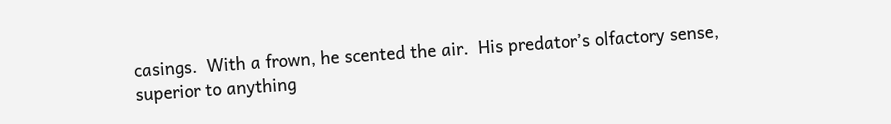casings.  With a frown, he scented the air.  His predator’s olfactory sense, superior to anything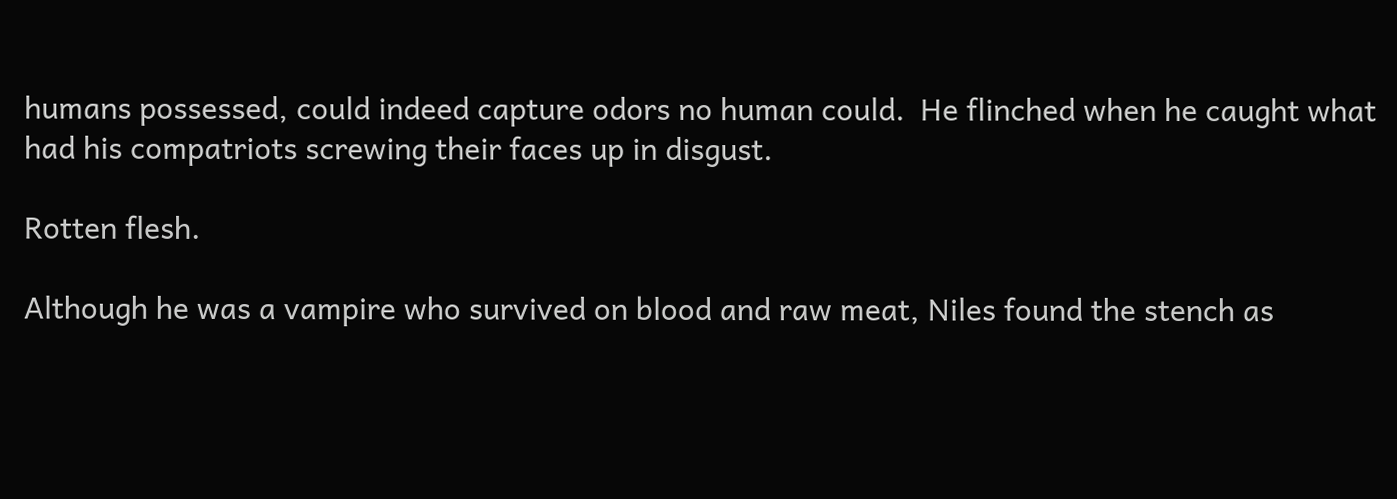humans possessed, could indeed capture odors no human could.  He flinched when he caught what had his compatriots screwing their faces up in disgust.

Rotten flesh.

Although he was a vampire who survived on blood and raw meat, Niles found the stench as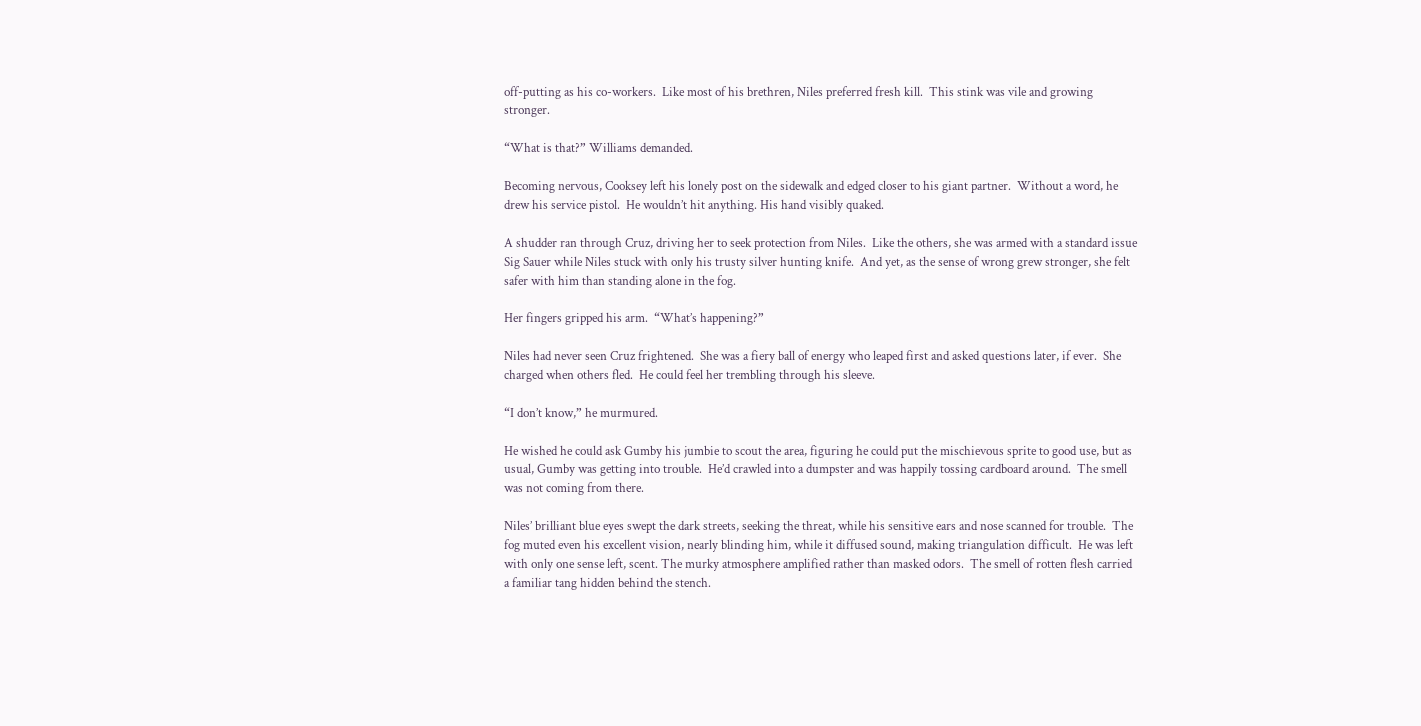off-putting as his co-workers.  Like most of his brethren, Niles preferred fresh kill.  This stink was vile and growing stronger.

“What is that?” Williams demanded.

Becoming nervous, Cooksey left his lonely post on the sidewalk and edged closer to his giant partner.  Without a word, he drew his service pistol.  He wouldn’t hit anything. His hand visibly quaked.

A shudder ran through Cruz, driving her to seek protection from Niles.  Like the others, she was armed with a standard issue Sig Sauer while Niles stuck with only his trusty silver hunting knife.  And yet, as the sense of wrong grew stronger, she felt safer with him than standing alone in the fog.

Her fingers gripped his arm.  “What’s happening?”

Niles had never seen Cruz frightened.  She was a fiery ball of energy who leaped first and asked questions later, if ever.  She charged when others fled.  He could feel her trembling through his sleeve.

“I don’t know,” he murmured.

He wished he could ask Gumby his jumbie to scout the area, figuring he could put the mischievous sprite to good use, but as usual, Gumby was getting into trouble.  He’d crawled into a dumpster and was happily tossing cardboard around.  The smell was not coming from there.

Niles’ brilliant blue eyes swept the dark streets, seeking the threat, while his sensitive ears and nose scanned for trouble.  The fog muted even his excellent vision, nearly blinding him, while it diffused sound, making triangulation difficult.  He was left with only one sense left, scent. The murky atmosphere amplified rather than masked odors.  The smell of rotten flesh carried a familiar tang hidden behind the stench.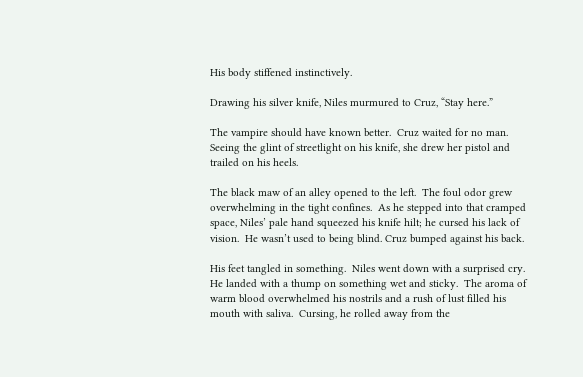His body stiffened instinctively.

Drawing his silver knife, Niles murmured to Cruz, “Stay here.”

The vampire should have known better.  Cruz waited for no man.  Seeing the glint of streetlight on his knife, she drew her pistol and trailed on his heels.

The black maw of an alley opened to the left.  The foul odor grew overwhelming in the tight confines.  As he stepped into that cramped space, Niles’ pale hand squeezed his knife hilt; he cursed his lack of vision.  He wasn’t used to being blind. Cruz bumped against his back.

His feet tangled in something.  Niles went down with a surprised cry.  He landed with a thump on something wet and sticky.  The aroma of warm blood overwhelmed his nostrils and a rush of lust filled his mouth with saliva.  Cursing, he rolled away from the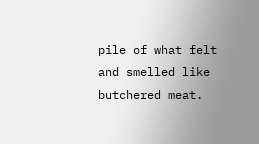pile of what felt and smelled like butchered meat.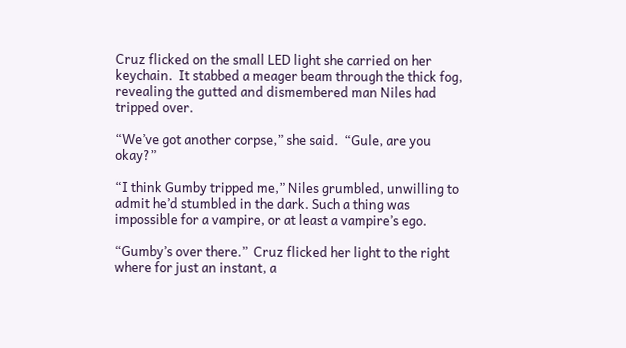Cruz flicked on the small LED light she carried on her keychain.  It stabbed a meager beam through the thick fog, revealing the gutted and dismembered man Niles had tripped over.

“We’ve got another corpse,” she said.  “Gule, are you okay?”

“I think Gumby tripped me,” Niles grumbled, unwilling to admit he’d stumbled in the dark. Such a thing was impossible for a vampire, or at least a vampire’s ego.

“Gumby’s over there.”  Cruz flicked her light to the right where for just an instant, a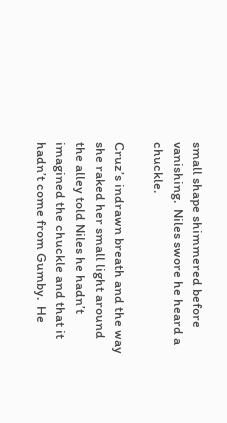small shape shimmered before vanishing.  Niles swore he heard a chuckle.

Cruz’s indrawn breath and the way she raked her small light around the alley told Niles he hadn’t imagined the chuckle and that it hadn’t come from Gumby.  He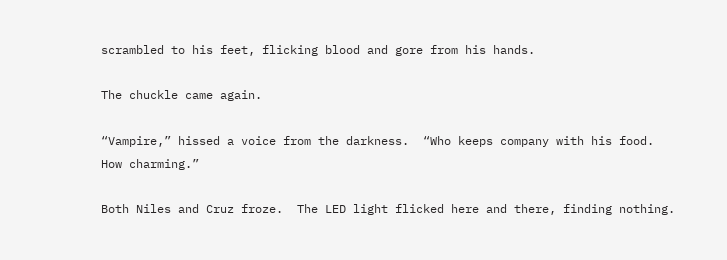scrambled to his feet, flicking blood and gore from his hands.

The chuckle came again.

“Vampire,” hissed a voice from the darkness.  “Who keeps company with his food.  How charming.”

Both Niles and Cruz froze.  The LED light flicked here and there, finding nothing.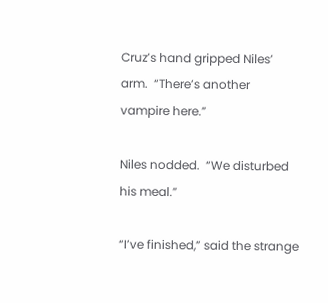Cruz’s hand gripped Niles’ arm.  “There’s another vampire here.”

Niles nodded.  “We disturbed his meal.”

“I’ve finished,” said the strange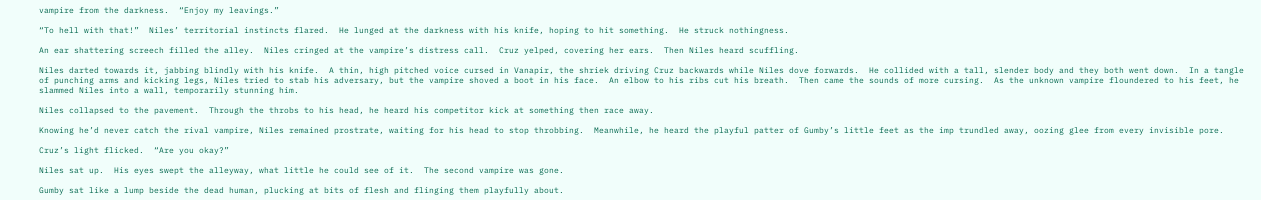vampire from the darkness.  “Enjoy my leavings.”

“To hell with that!”  Niles’ territorial instincts flared.  He lunged at the darkness with his knife, hoping to hit something.  He struck nothingness.

An ear shattering screech filled the alley.  Niles cringed at the vampire’s distress call.  Cruz yelped, covering her ears.  Then Niles heard scuffling.

Niles darted towards it, jabbing blindly with his knife.  A thin, high pitched voice cursed in Vanapir, the shriek driving Cruz backwards while Niles dove forwards.  He collided with a tall, slender body and they both went down.  In a tangle of punching arms and kicking legs, Niles tried to stab his adversary, but the vampire shoved a boot in his face.  An elbow to his ribs cut his breath.  Then came the sounds of more cursing.  As the unknown vampire floundered to his feet, he slammed Niles into a wall, temporarily stunning him.

Niles collapsed to the pavement.  Through the throbs to his head, he heard his competitor kick at something then race away.

Knowing he’d never catch the rival vampire, Niles remained prostrate, waiting for his head to stop throbbing.  Meanwhile, he heard the playful patter of Gumby’s little feet as the imp trundled away, oozing glee from every invisible pore.

Cruz’s light flicked.  “Are you okay?”

Niles sat up.  His eyes swept the alleyway, what little he could see of it.  The second vampire was gone.

Gumby sat like a lump beside the dead human, plucking at bits of flesh and flinging them playfully about.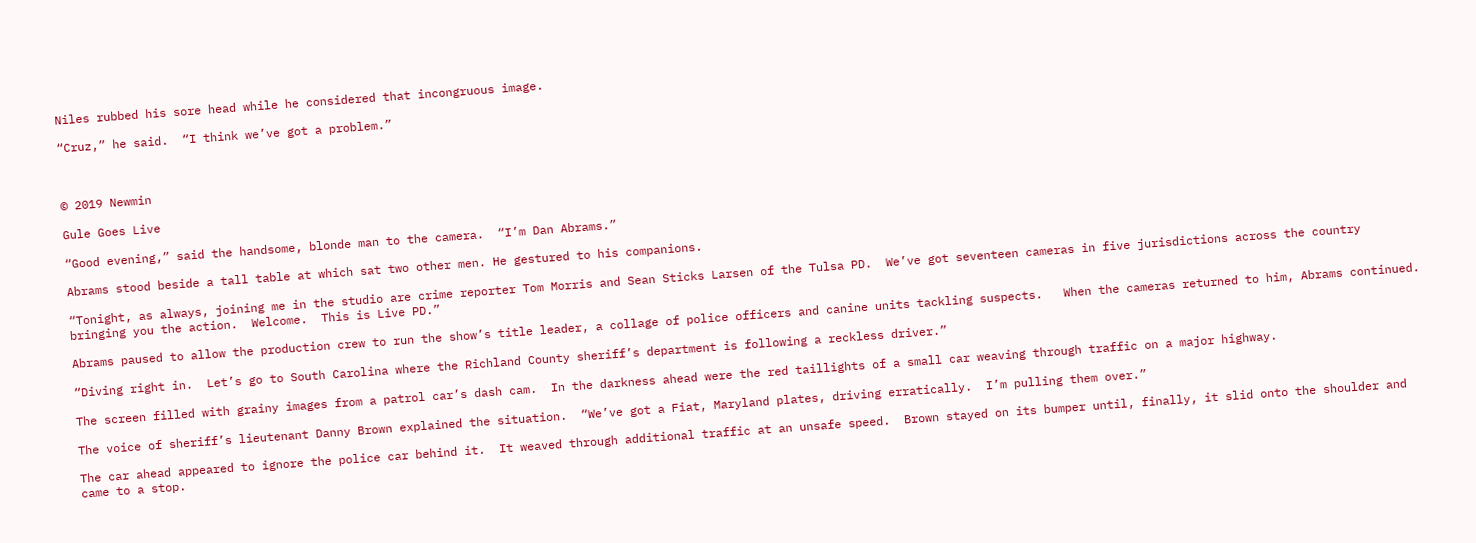Niles rubbed his sore head while he considered that incongruous image.

“Cruz,” he said.  “I think we’ve got a problem.”



© 2019 Newmin

Gule Goes Live

“Good evening,” said the handsome, blonde man to the camera.  “I’m Dan Abrams.”

Abrams stood beside a tall table at which sat two other men. He gestured to his companions.

“Tonight, as always, joining me in the studio are crime reporter Tom Morris and Sean Sticks Larsen of the Tulsa PD.  We’ve got seventeen cameras in five jurisdictions across the country bringing you the action.  Welcome.  This is Live PD.”

Abrams paused to allow the production crew to run the show’s title leader, a collage of police officers and canine units tackling suspects.   When the cameras returned to him, Abrams continued.

“Diving right in.  Let’s go to South Carolina where the Richland County sheriff’s department is following a reckless driver.”

The screen filled with grainy images from a patrol car’s dash cam.  In the darkness ahead were the red taillights of a small car weaving through traffic on a major highway.

The voice of sheriff’s lieutenant Danny Brown explained the situation.  “We’ve got a Fiat, Maryland plates, driving erratically.  I’m pulling them over.”

The car ahead appeared to ignore the police car behind it.  It weaved through additional traffic at an unsafe speed.  Brown stayed on its bumper until, finally, it slid onto the shoulder and came to a stop.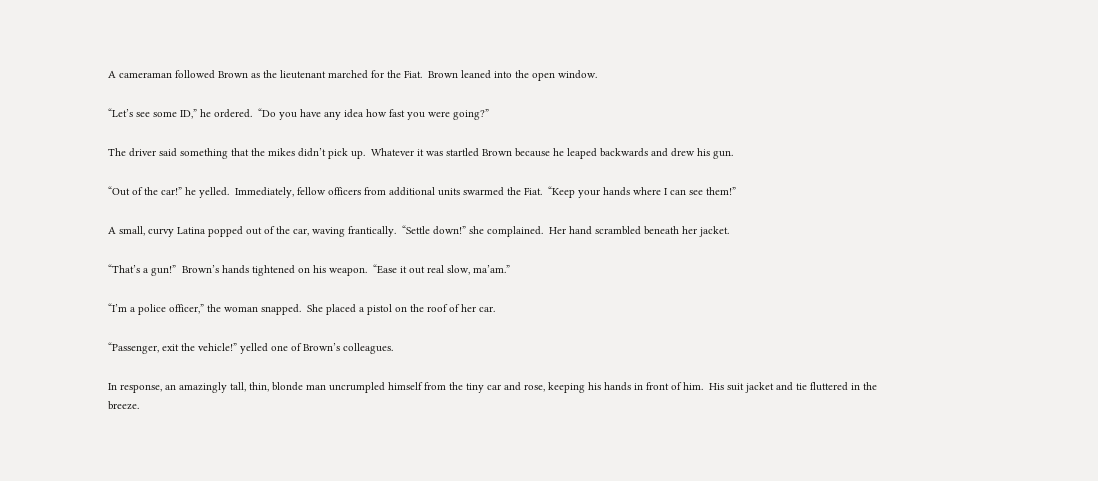A cameraman followed Brown as the lieutenant marched for the Fiat.  Brown leaned into the open window.

“Let’s see some ID,” he ordered.  “Do you have any idea how fast you were going?”

The driver said something that the mikes didn’t pick up.  Whatever it was startled Brown because he leaped backwards and drew his gun.

“Out of the car!” he yelled.  Immediately, fellow officers from additional units swarmed the Fiat.  “Keep your hands where I can see them!”

A small, curvy Latina popped out of the car, waving frantically.  “Settle down!” she complained.  Her hand scrambled beneath her jacket.

“That’s a gun!”  Brown’s hands tightened on his weapon.  “Ease it out real slow, ma’am.”

“I’m a police officer,” the woman snapped.  She placed a pistol on the roof of her car.

“Passenger, exit the vehicle!” yelled one of Brown’s colleagues.

In response, an amazingly tall, thin, blonde man uncrumpled himself from the tiny car and rose, keeping his hands in front of him.  His suit jacket and tie fluttered in the breeze.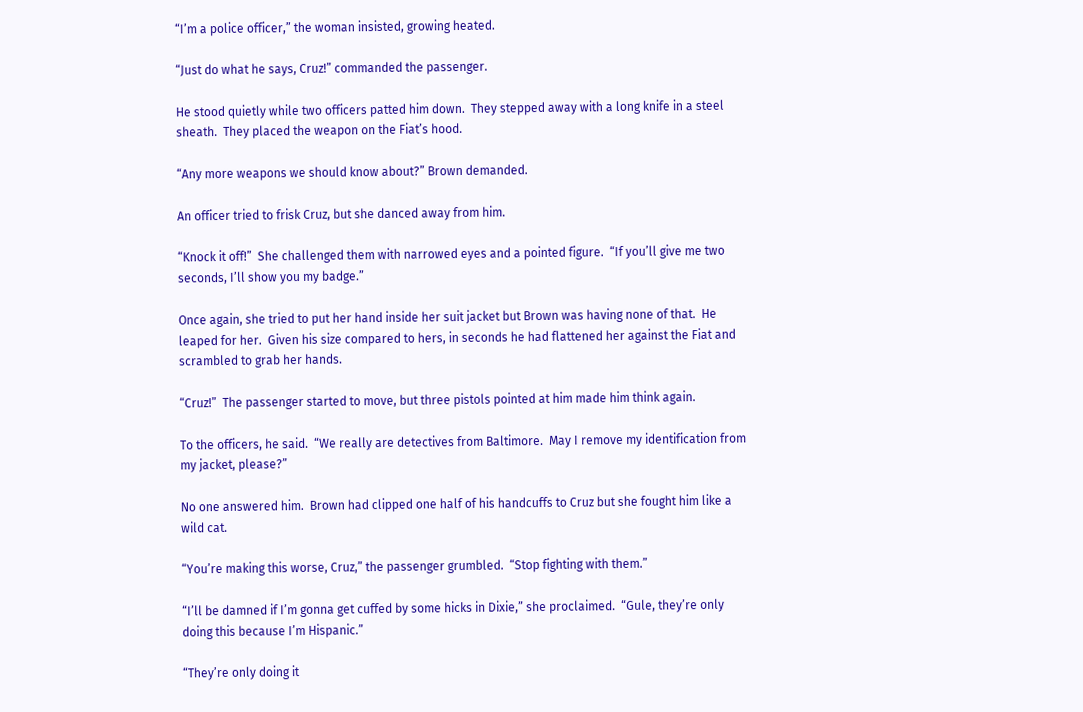“I’m a police officer,” the woman insisted, growing heated.

“Just do what he says, Cruz!” commanded the passenger.

He stood quietly while two officers patted him down.  They stepped away with a long knife in a steel sheath.  They placed the weapon on the Fiat’s hood.

“Any more weapons we should know about?” Brown demanded.

An officer tried to frisk Cruz, but she danced away from him.

“Knock it off!”  She challenged them with narrowed eyes and a pointed figure.  “If you’ll give me two seconds, I’ll show you my badge.”

Once again, she tried to put her hand inside her suit jacket but Brown was having none of that.  He leaped for her.  Given his size compared to hers, in seconds he had flattened her against the Fiat and scrambled to grab her hands.

“Cruz!”  The passenger started to move, but three pistols pointed at him made him think again.

To the officers, he said.  “We really are detectives from Baltimore.  May I remove my identification from my jacket, please?”

No one answered him.  Brown had clipped one half of his handcuffs to Cruz but she fought him like a wild cat.

“You’re making this worse, Cruz,” the passenger grumbled.  “Stop fighting with them.”

“I’ll be damned if I’m gonna get cuffed by some hicks in Dixie,” she proclaimed.  “Gule, they’re only doing this because I’m Hispanic.”

“They’re only doing it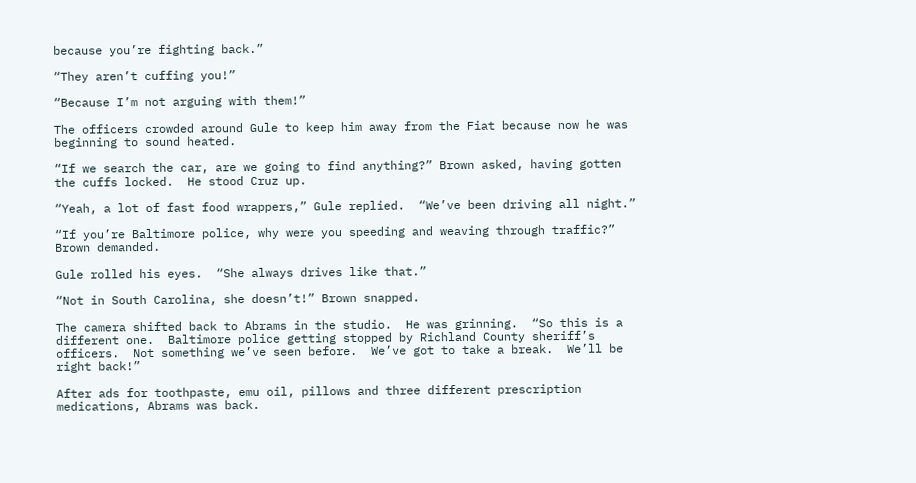because you’re fighting back.”

“They aren’t cuffing you!”

“Because I’m not arguing with them!”

The officers crowded around Gule to keep him away from the Fiat because now he was beginning to sound heated.

“If we search the car, are we going to find anything?” Brown asked, having gotten the cuffs locked.  He stood Cruz up.

“Yeah, a lot of fast food wrappers,” Gule replied.  “We’ve been driving all night.”

“If you’re Baltimore police, why were you speeding and weaving through traffic?” Brown demanded.

Gule rolled his eyes.  “She always drives like that.”

“Not in South Carolina, she doesn’t!” Brown snapped.

The camera shifted back to Abrams in the studio.  He was grinning.  “So this is a different one.  Baltimore police getting stopped by Richland County sheriff’s officers.  Not something we’ve seen before.  We’ve got to take a break.  We’ll be right back!”

After ads for toothpaste, emu oil, pillows and three different prescription medications, Abrams was back.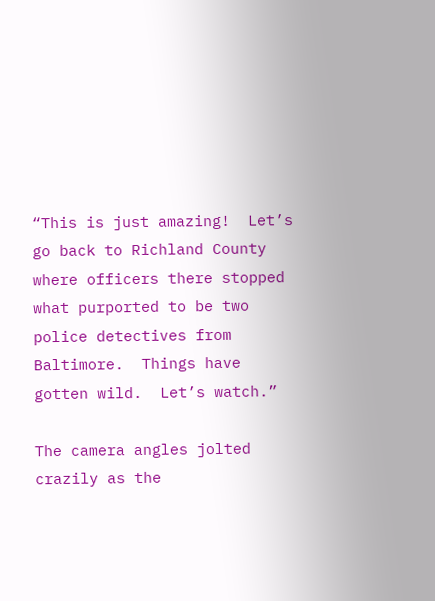“This is just amazing!  Let’s go back to Richland County where officers there stopped what purported to be two police detectives from Baltimore.  Things have gotten wild.  Let’s watch.”

The camera angles jolted crazily as the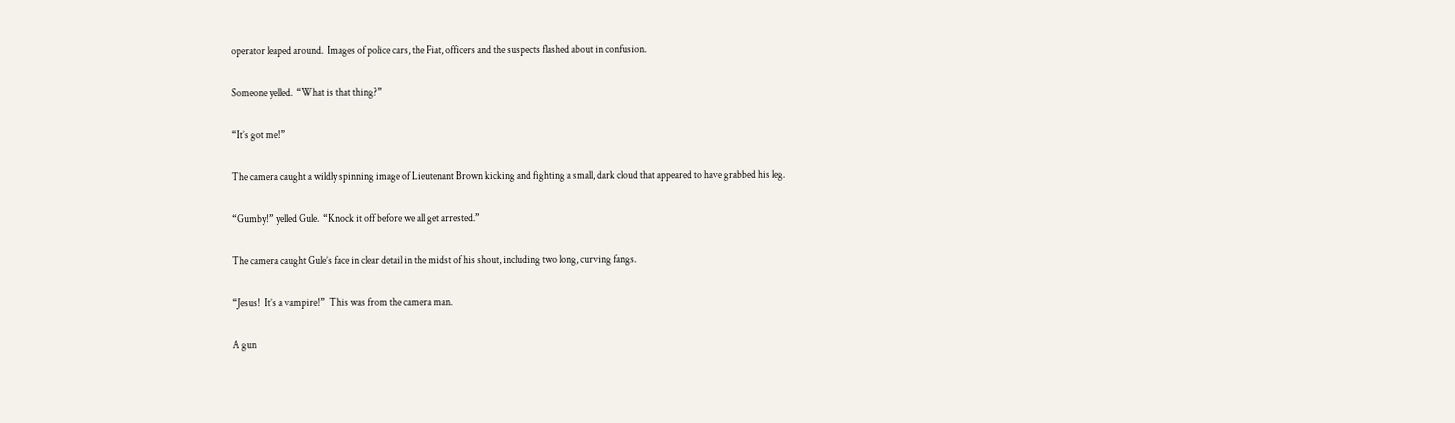operator leaped around.  Images of police cars, the Fiat, officers and the suspects flashed about in confusion.

Someone yelled.  “What is that thing?”

“It’s got me!”

The camera caught a wildly spinning image of Lieutenant Brown kicking and fighting a small, dark cloud that appeared to have grabbed his leg.

“Gumby!” yelled Gule.  “Knock it off before we all get arrested.”

The camera caught Gule’s face in clear detail in the midst of his shout, including two long, curving fangs.

“Jesus!  It’s a vampire!”  This was from the camera man.

A gun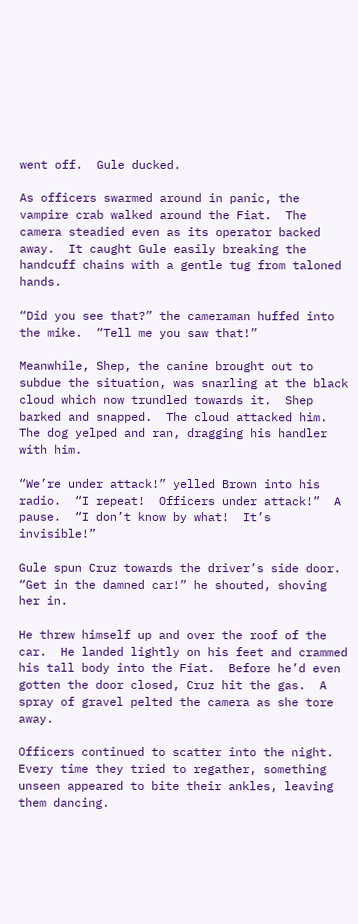went off.  Gule ducked.

As officers swarmed around in panic, the vampire crab walked around the Fiat.  The camera steadied even as its operator backed away.  It caught Gule easily breaking the handcuff chains with a gentle tug from taloned hands.

“Did you see that?” the cameraman huffed into the mike.  “Tell me you saw that!”

Meanwhile, Shep, the canine brought out to subdue the situation, was snarling at the black cloud which now trundled towards it.  Shep barked and snapped.  The cloud attacked him.  The dog yelped and ran, dragging his handler with him.

“We’re under attack!” yelled Brown into his radio.  “I repeat!  Officers under attack!”  A pause.  “I don’t know by what!  It’s invisible!”

Gule spun Cruz towards the driver’s side door.  “Get in the damned car!” he shouted, shoving her in.

He threw himself up and over the roof of the car.  He landed lightly on his feet and crammed his tall body into the Fiat.  Before he’d even gotten the door closed, Cruz hit the gas.  A spray of gravel pelted the camera as she tore away.

Officers continued to scatter into the night.  Every time they tried to regather, something unseen appeared to bite their ankles, leaving them dancing.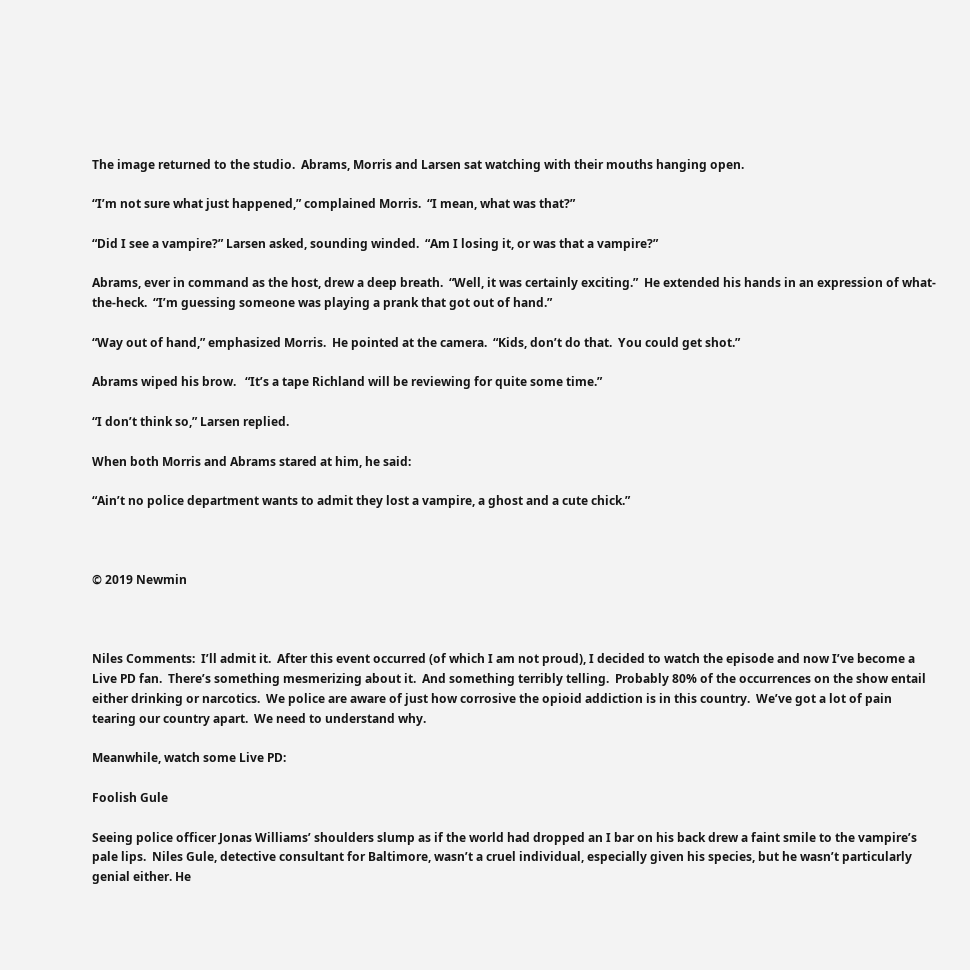The image returned to the studio.  Abrams, Morris and Larsen sat watching with their mouths hanging open.

“I’m not sure what just happened,” complained Morris.  “I mean, what was that?”

“Did I see a vampire?” Larsen asked, sounding winded.  “Am I losing it, or was that a vampire?”

Abrams, ever in command as the host, drew a deep breath.  “Well, it was certainly exciting.”  He extended his hands in an expression of what-the-heck.  “I’m guessing someone was playing a prank that got out of hand.”

“Way out of hand,” emphasized Morris.  He pointed at the camera.  “Kids, don’t do that.  You could get shot.”

Abrams wiped his brow.   “It’s a tape Richland will be reviewing for quite some time.”

“I don’t think so,” Larsen replied.

When both Morris and Abrams stared at him, he said:

“Ain’t no police department wants to admit they lost a vampire, a ghost and a cute chick.”



© 2019 Newmin



Niles Comments:  I’ll admit it.  After this event occurred (of which I am not proud), I decided to watch the episode and now I’ve become a Live PD fan.  There’s something mesmerizing about it.  And something terribly telling.  Probably 80% of the occurrences on the show entail either drinking or narcotics.  We police are aware of just how corrosive the opioid addiction is in this country.  We’ve got a lot of pain tearing our country apart.  We need to understand why.

Meanwhile, watch some Live PD:

Foolish Gule

Seeing police officer Jonas Williams’ shoulders slump as if the world had dropped an I bar on his back drew a faint smile to the vampire’s pale lips.  Niles Gule, detective consultant for Baltimore, wasn’t a cruel individual, especially given his species, but he wasn’t particularly genial either. He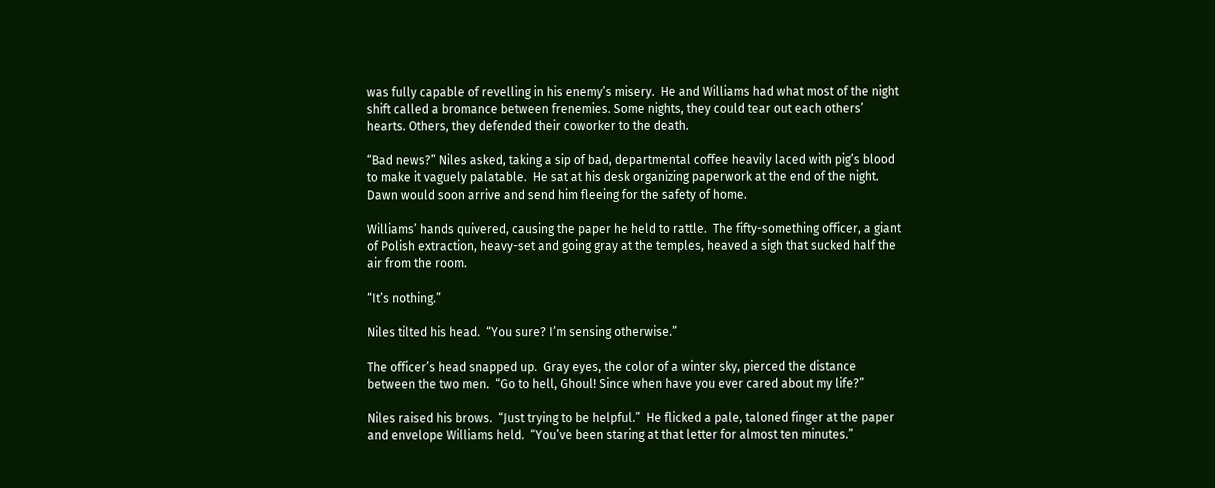was fully capable of revelling in his enemy’s misery.  He and Williams had what most of the night shift called a bromance between frenemies. Some nights, they could tear out each others’ hearts. Others, they defended their coworker to the death.

“Bad news?” Niles asked, taking a sip of bad, departmental coffee heavily laced with pig’s blood to make it vaguely palatable.  He sat at his desk organizing paperwork at the end of the night. Dawn would soon arrive and send him fleeing for the safety of home.

Williams’ hands quivered, causing the paper he held to rattle.  The fifty-something officer, a giant of Polish extraction, heavy-set and going gray at the temples, heaved a sigh that sucked half the air from the room.

“It’s nothing.”

Niles tilted his head.  “You sure? I’m sensing otherwise.”

The officer’s head snapped up.  Gray eyes, the color of a winter sky, pierced the distance between the two men.  “Go to hell, Ghoul! Since when have you ever cared about my life?”

Niles raised his brows.  “Just trying to be helpful.”  He flicked a pale, taloned finger at the paper and envelope Williams held.  “You’ve been staring at that letter for almost ten minutes.”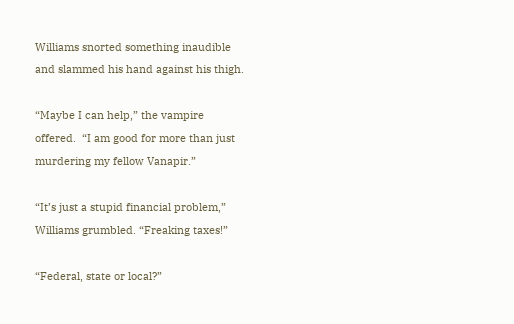Williams snorted something inaudible and slammed his hand against his thigh.

“Maybe I can help,” the vampire offered.  “I am good for more than just murdering my fellow Vanapir.”

“It’s just a stupid financial problem,”  Williams grumbled. “Freaking taxes!”

“Federal, state or local?”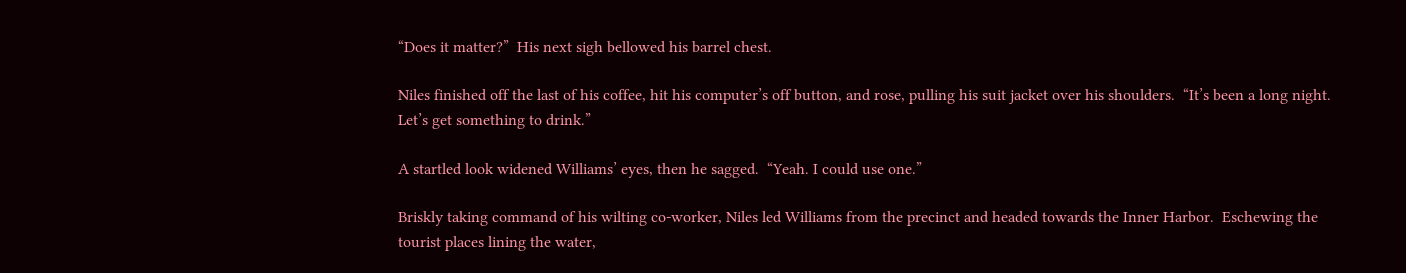“Does it matter?”  His next sigh bellowed his barrel chest.

Niles finished off the last of his coffee, hit his computer’s off button, and rose, pulling his suit jacket over his shoulders.  “It’s been a long night. Let’s get something to drink.”

A startled look widened Williams’ eyes, then he sagged.  “Yeah. I could use one.”

Briskly taking command of his wilting co-worker, Niles led Williams from the precinct and headed towards the Inner Harbor.  Eschewing the tourist places lining the water,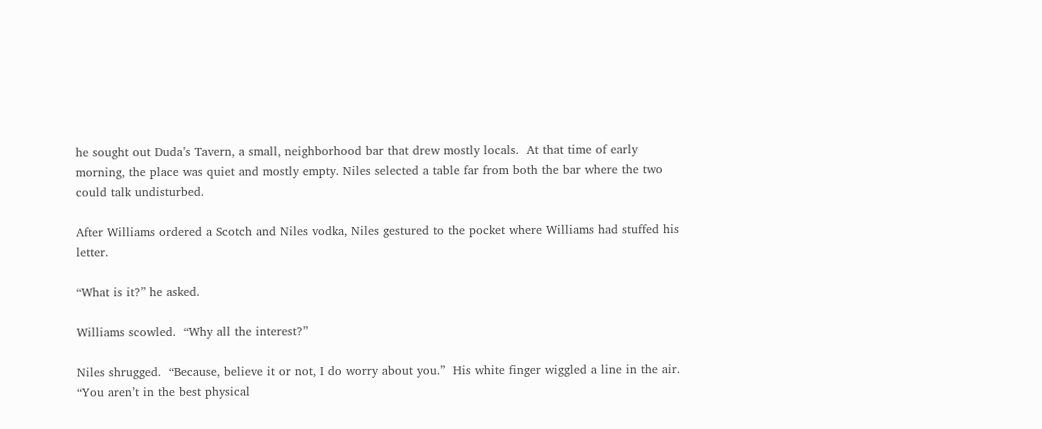he sought out Duda’s Tavern, a small, neighborhood bar that drew mostly locals.  At that time of early morning, the place was quiet and mostly empty. Niles selected a table far from both the bar where the two could talk undisturbed.

After Williams ordered a Scotch and Niles vodka, Niles gestured to the pocket where Williams had stuffed his letter.

“What is it?” he asked.

Williams scowled.  “Why all the interest?”

Niles shrugged.  “Because, believe it or not, I do worry about you.”  His white finger wiggled a line in the air. “You aren’t in the best physical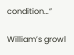condition…”

William’s growl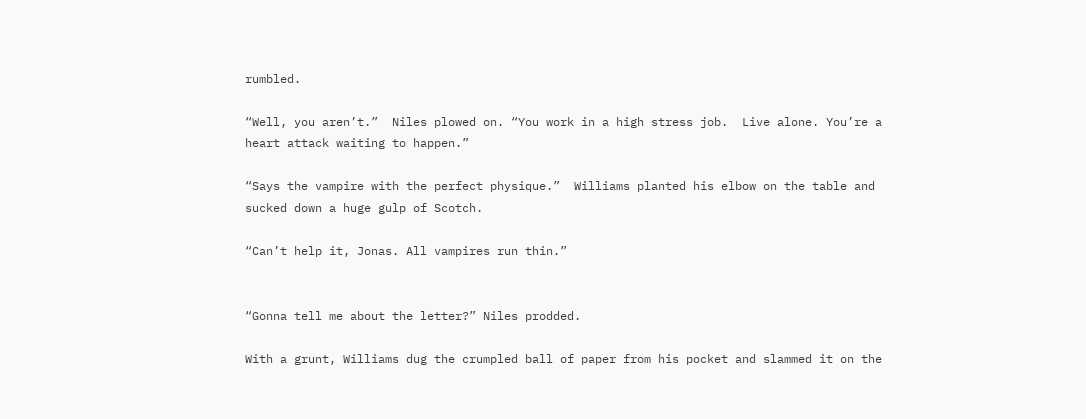rumbled.

“Well, you aren’t.”  Niles plowed on. “You work in a high stress job.  Live alone. You’re a heart attack waiting to happen.”

“Says the vampire with the perfect physique.”  Williams planted his elbow on the table and sucked down a huge gulp of Scotch.

“Can’t help it, Jonas. All vampires run thin.”


“Gonna tell me about the letter?” Niles prodded.

With a grunt, Williams dug the crumpled ball of paper from his pocket and slammed it on the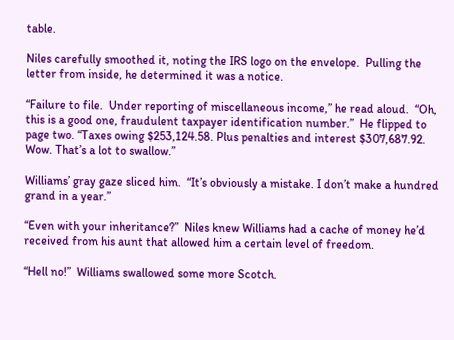table.

Niles carefully smoothed it, noting the IRS logo on the envelope.  Pulling the letter from inside, he determined it was a notice.

“Failure to file.  Under reporting of miscellaneous income,” he read aloud.  “Oh, this is a good one, fraudulent taxpayer identification number.”  He flipped to page two. “Taxes owing $253,124.58. Plus penalties and interest $307,687.92. Wow. That’s a lot to swallow.”

Williams’ gray gaze sliced him.  “It’s obviously a mistake. I don’t make a hundred grand in a year.”

“Even with your inheritance?”  Niles knew Williams had a cache of money he’d received from his aunt that allowed him a certain level of freedom.

“Hell no!”  Williams swallowed some more Scotch.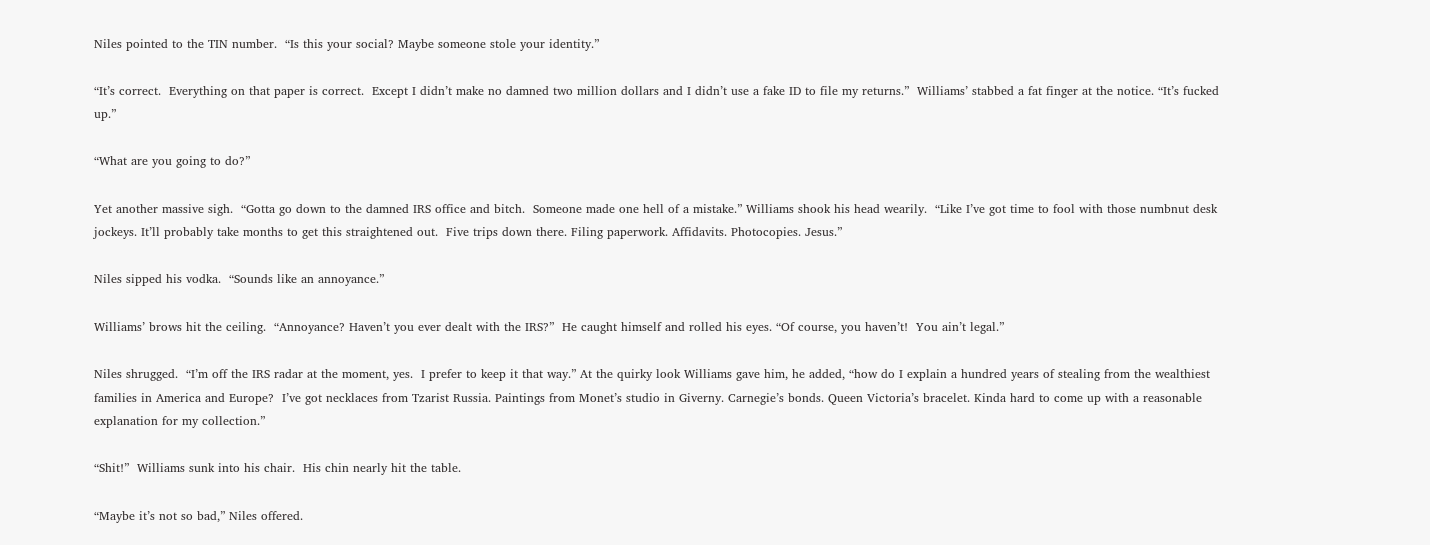Niles pointed to the TIN number.  “Is this your social? Maybe someone stole your identity.”

“It’s correct.  Everything on that paper is correct.  Except I didn’t make no damned two million dollars and I didn’t use a fake ID to file my returns.”  Williams’ stabbed a fat finger at the notice. “It’s fucked up.”

“What are you going to do?”

Yet another massive sigh.  “Gotta go down to the damned IRS office and bitch.  Someone made one hell of a mistake.” Williams shook his head wearily.  “Like I’ve got time to fool with those numbnut desk jockeys. It’ll probably take months to get this straightened out.  Five trips down there. Filing paperwork. Affidavits. Photocopies. Jesus.”

Niles sipped his vodka.  “Sounds like an annoyance.”

Williams’ brows hit the ceiling.  “Annoyance? Haven’t you ever dealt with the IRS?”  He caught himself and rolled his eyes. “Of course, you haven’t!  You ain’t legal.”

Niles shrugged.  “I’m off the IRS radar at the moment, yes.  I prefer to keep it that way.” At the quirky look Williams gave him, he added, “how do I explain a hundred years of stealing from the wealthiest families in America and Europe?  I’ve got necklaces from Tzarist Russia. Paintings from Monet’s studio in Giverny. Carnegie’s bonds. Queen Victoria’s bracelet. Kinda hard to come up with a reasonable explanation for my collection.”

“Shit!”  Williams sunk into his chair.  His chin nearly hit the table.

“Maybe it’s not so bad,” Niles offered.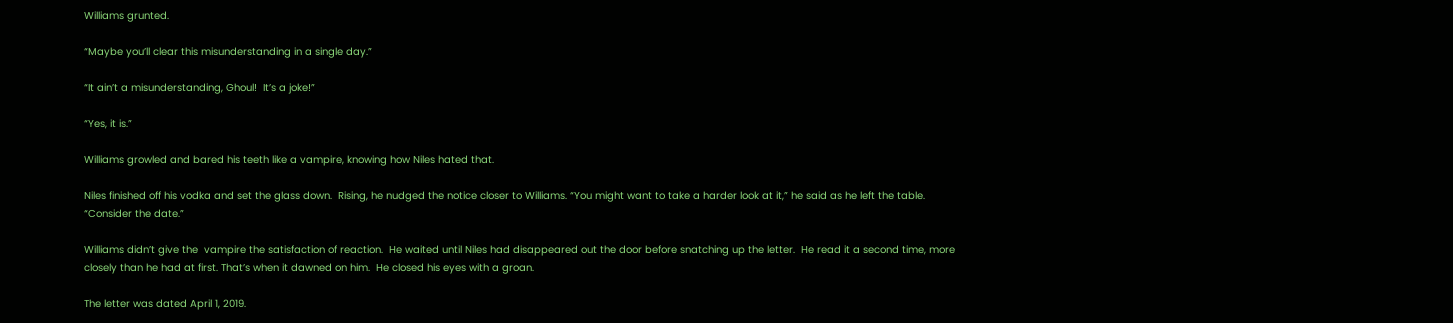Williams grunted.

“Maybe you’ll clear this misunderstanding in a single day.”

“It ain’t a misunderstanding, Ghoul!  It’s a joke!”

“Yes, it is.”

Williams growled and bared his teeth like a vampire, knowing how Niles hated that.

Niles finished off his vodka and set the glass down.  Rising, he nudged the notice closer to Williams. “You might want to take a harder look at it,” he said as he left the table.  “Consider the date.”

Williams didn’t give the  vampire the satisfaction of reaction.  He waited until Niles had disappeared out the door before snatching up the letter.  He read it a second time, more closely than he had at first. That’s when it dawned on him.  He closed his eyes with a groan.

The letter was dated April 1, 2019.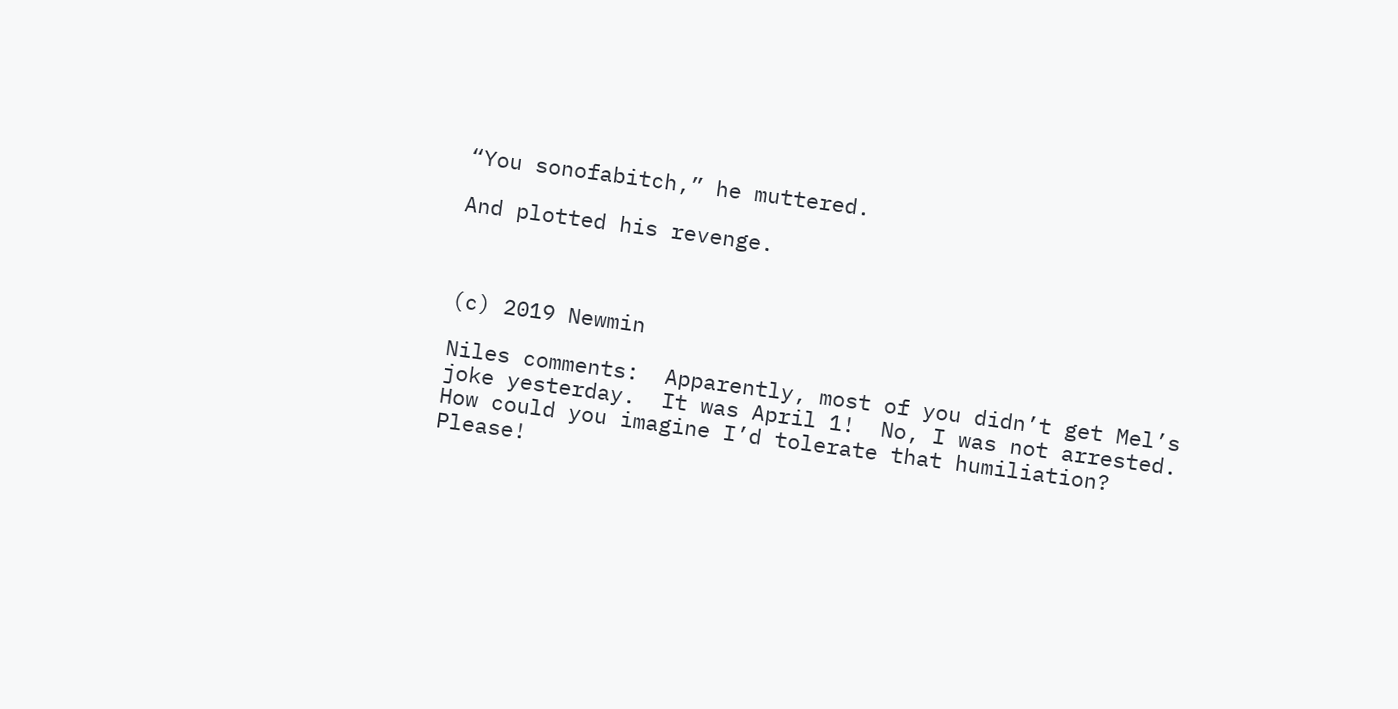“You sonofabitch,” he muttered.

And plotted his revenge.



(c) 2019 Newmin

Niles comments:  Apparently, most of you didn’t get Mel’s joke yesterday.  It was April 1!  No, I was not arrested.  How could you imagine I’d tolerate that humiliation?  Please!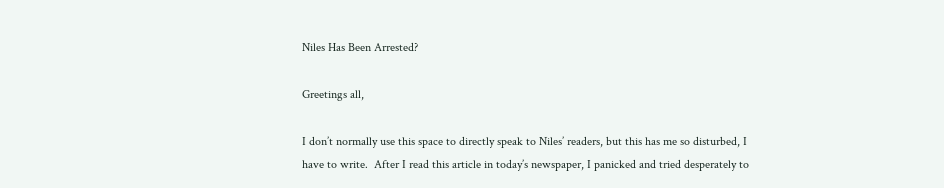Niles Has Been Arrested?

Greetings all,

I don’t normally use this space to directly speak to Niles’ readers, but this has me so disturbed, I have to write.  After I read this article in today’s newspaper, I panicked and tried desperately to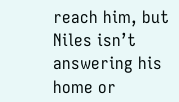reach him, but Niles isn’t answering his home or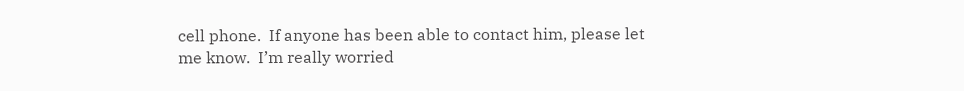cell phone.  If anyone has been able to contact him, please let me know.  I’m really worried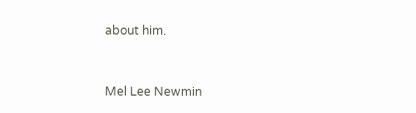about him.


Mel Lee Newmin